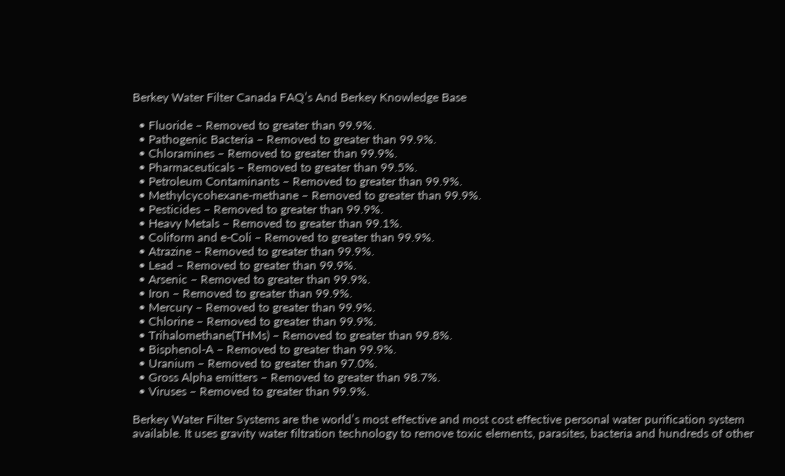Berkey Water Filter Canada FAQ’s And Berkey Knowledge Base

  • Fluoride – Removed to greater than 99.9%.
  • Pathogenic Bacteria – Removed to greater than 99.9%.
  • Chloramines – Removed to greater than 99.9%.
  • Pharmaceuticals – Removed to greater than 99.5%.
  • Petroleum Contaminants – Removed to greater than 99.9%.
  • Methylcycohexane-methane – Removed to greater than 99.9%.
  • Pesticides – Removed to greater than 99.9%.
  • Heavy Metals – Removed to greater than 99.1%.
  • Coliform and e-Coli – Removed to greater than 99.9%.
  • Atrazine – Removed to greater than 99.9%.
  • Lead – Removed to greater than 99.9%.
  • Arsenic – Removed to greater than 99.9%.
  • Iron – Removed to greater than 99.9%.
  • Mercury – Removed to greater than 99.9%.
  • Chlorine – Removed to greater than 99.9%.
  • Trihalomethane(THMs) – Removed to greater than 99.8%.
  • Bisphenol-A – Removed to greater than 99.9%.
  • Uranium – Removed to greater than 97.0%.
  • Gross Alpha emitters – Removed to greater than 98.7%.
  • Viruses – Removed to greater than 99.9%.

Berkey Water Filter Systems are the world’s most effective and most cost effective personal water purification system available. It uses gravity water filtration technology to remove toxic elements, parasites, bacteria and hundreds of other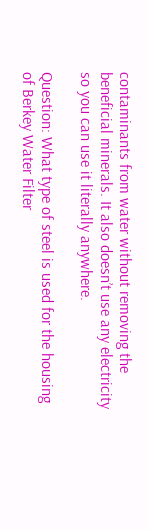contaminants from water without removing the beneficial minerals. It also doesn’t use any electricity so you can use it literally anywhere.

Question: What type of steel is used for the housing of Berkey Water Filter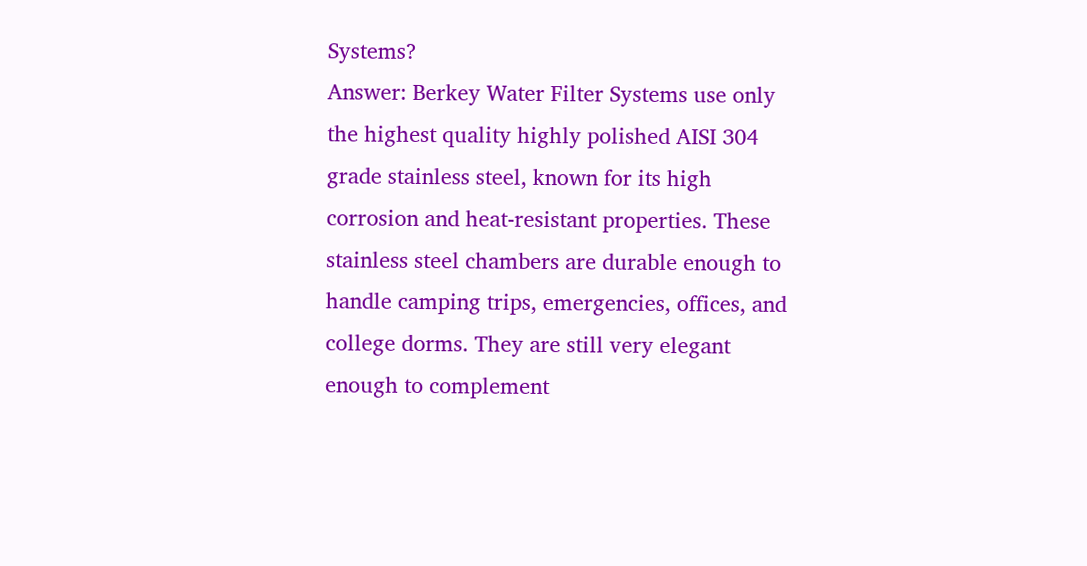Systems?
Answer: Berkey Water Filter Systems use only the highest quality highly polished AISI 304 grade stainless steel, known for its high corrosion and heat-resistant properties. These stainless steel chambers are durable enough to handle camping trips, emergencies, offices, and college dorms. They are still very elegant enough to complement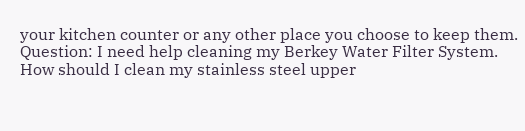your kitchen counter or any other place you choose to keep them.
Question: I need help cleaning my Berkey Water Filter System. How should I clean my stainless steel upper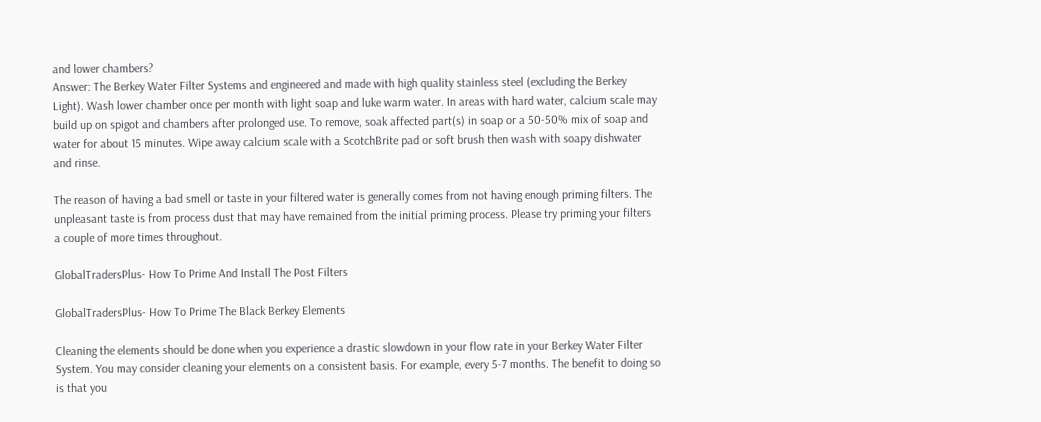and lower chambers?
Answer: The Berkey Water Filter Systems and engineered and made with high quality stainless steel (excluding the Berkey Light). Wash lower chamber once per month with light soap and luke warm water. In areas with hard water, calcium scale may build up on spigot and chambers after prolonged use. To remove, soak affected part(s) in soap or a 50-50% mix of soap and water for about 15 minutes. Wipe away calcium scale with a ScotchBrite pad or soft brush then wash with soapy dishwater and rinse.

The reason of having a bad smell or taste in your filtered water is generally comes from not having enough priming filters. The unpleasant taste is from process dust that may have remained from the initial priming process. Please try priming your filters a couple of more times throughout.

GlobalTradersPlus- How To Prime And Install The Post Filters

GlobalTradersPlus- How To Prime The Black Berkey Elements

Cleaning the elements should be done when you experience a drastic slowdown in your flow rate in your Berkey Water Filter System. You may consider cleaning your elements on a consistent basis. For example, every 5-7 months. The benefit to doing so is that you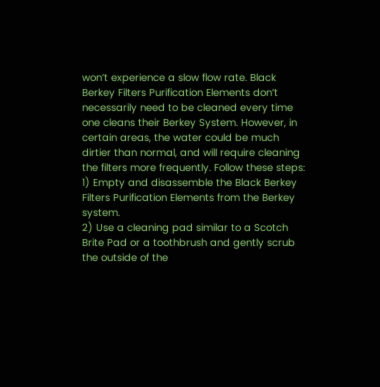won’t experience a slow flow rate. Black Berkey Filters Purification Elements don’t necessarily need to be cleaned every time one cleans their Berkey System. However, in certain areas, the water could be much dirtier than normal, and will require cleaning the filters more frequently. Follow these steps:
1) Empty and disassemble the Black Berkey Filters Purification Elements from the Berkey system.
2) Use a cleaning pad similar to a Scotch Brite Pad or a toothbrush and gently scrub the outside of the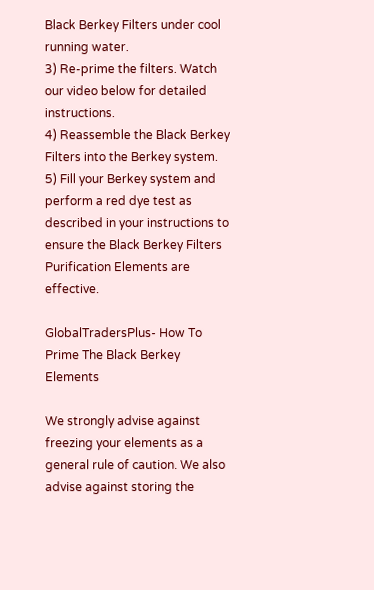Black Berkey Filters under cool running water.
3) Re-prime the filters. Watch our video below for detailed instructions.
4) Reassemble the Black Berkey Filters into the Berkey system.
5) Fill your Berkey system and perform a red dye test as described in your instructions to ensure the Black Berkey Filters Purification Elements are effective.

GlobalTradersPlus- How To Prime The Black Berkey Elements

We strongly advise against freezing your elements as a general rule of caution. We also advise against storing the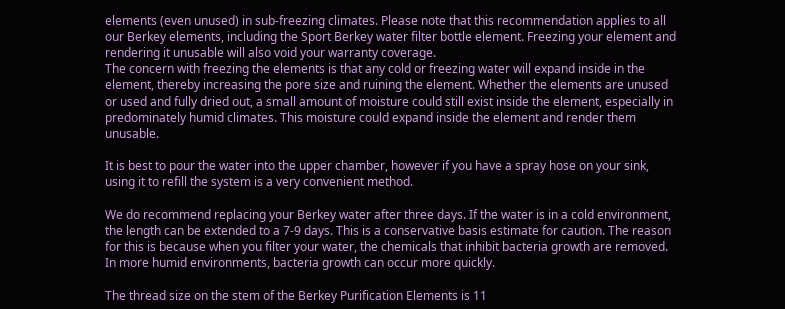elements (even unused) in sub-freezing climates. Please note that this recommendation applies to all our Berkey elements, including the Sport Berkey water filter bottle element. Freezing your element and rendering it unusable will also void your warranty coverage.
The concern with freezing the elements is that any cold or freezing water will expand inside in the element, thereby increasing the pore size and ruining the element. Whether the elements are unused or used and fully dried out, a small amount of moisture could still exist inside the element, especially in predominately humid climates. This moisture could expand inside the element and render them unusable.

It is best to pour the water into the upper chamber, however if you have a spray hose on your sink, using it to refill the system is a very convenient method.

We do recommend replacing your Berkey water after three days. If the water is in a cold environment, the length can be extended to a 7-9 days. This is a conservative basis estimate for caution. The reason for this is because when you filter your water, the chemicals that inhibit bacteria growth are removed. In more humid environments, bacteria growth can occur more quickly.

The thread size on the stem of the Berkey Purification Elements is 11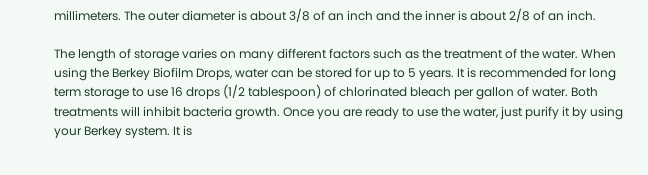millimeters. The outer diameter is about 3/8 of an inch and the inner is about 2/8 of an inch.

The length of storage varies on many different factors such as the treatment of the water. When using the Berkey Biofilm Drops, water can be stored for up to 5 years. It is recommended for long term storage to use 16 drops (1/2 tablespoon) of chlorinated bleach per gallon of water. Both treatments will inhibit bacteria growth. Once you are ready to use the water, just purify it by using your Berkey system. It is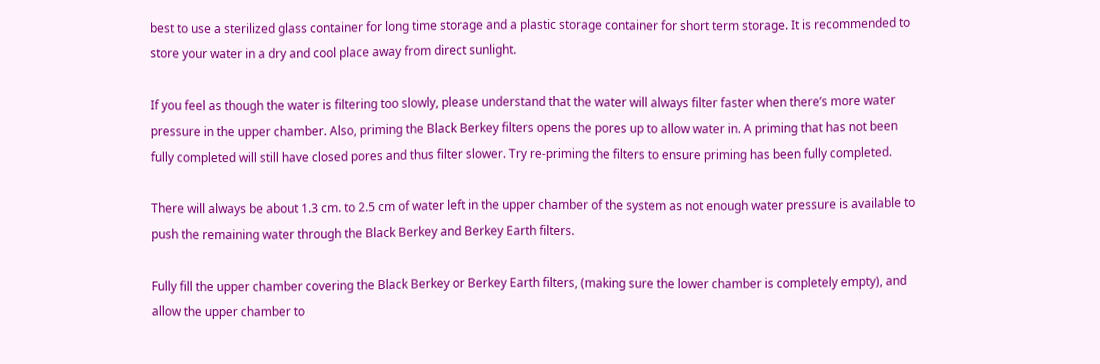best to use a sterilized glass container for long time storage and a plastic storage container for short term storage. It is recommended to store your water in a dry and cool place away from direct sunlight.

If you feel as though the water is filtering too slowly, please understand that the water will always filter faster when there’s more water pressure in the upper chamber. Also, priming the Black Berkey filters opens the pores up to allow water in. A priming that has not been fully completed will still have closed pores and thus filter slower. Try re-priming the filters to ensure priming has been fully completed.

There will always be about 1.3 cm. to 2.5 cm of water left in the upper chamber of the system as not enough water pressure is available to push the remaining water through the Black Berkey and Berkey Earth filters.

Fully fill the upper chamber covering the Black Berkey or Berkey Earth filters, (making sure the lower chamber is completely empty), and allow the upper chamber to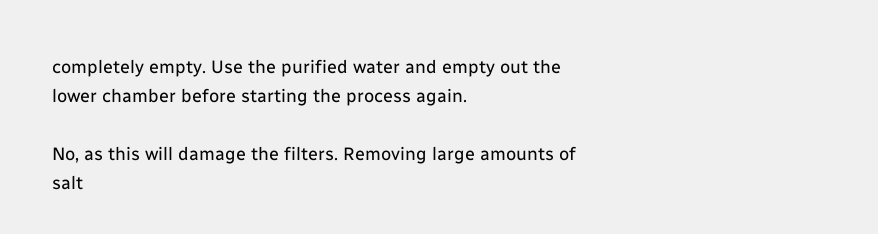completely empty. Use the purified water and empty out the lower chamber before starting the process again.

No, as this will damage the filters. Removing large amounts of salt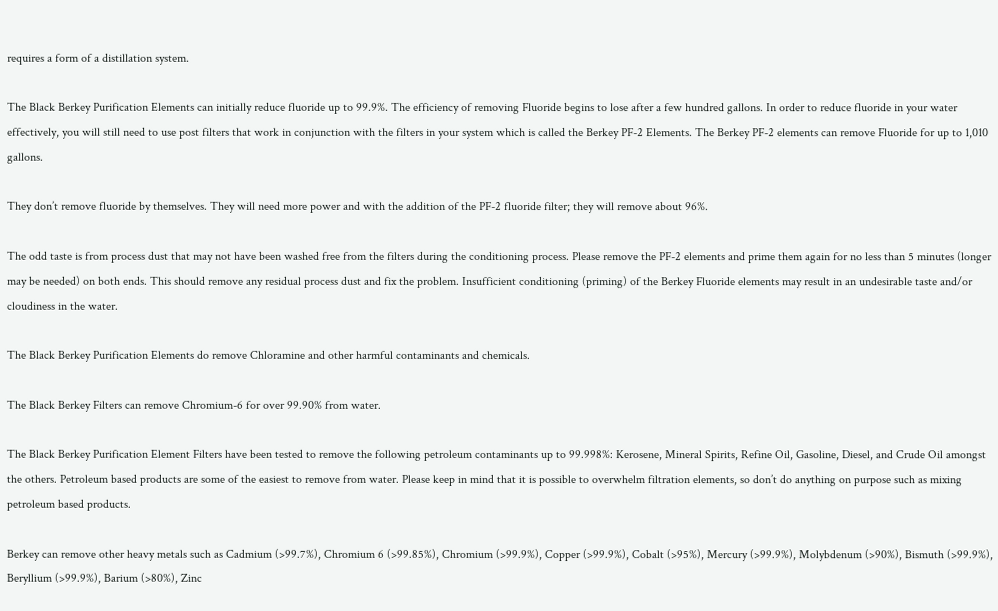requires a form of a distillation system.

The Black Berkey Purification Elements can initially reduce fluoride up to 99.9%. The efficiency of removing Fluoride begins to lose after a few hundred gallons. In order to reduce fluoride in your water effectively, you will still need to use post filters that work in conjunction with the filters in your system which is called the Berkey PF-2 Elements. The Berkey PF-2 elements can remove Fluoride for up to 1,010 gallons.

They don’t remove fluoride by themselves. They will need more power and with the addition of the PF-2 fluoride filter; they will remove about 96%.

The odd taste is from process dust that may not have been washed free from the filters during the conditioning process. Please remove the PF-2 elements and prime them again for no less than 5 minutes (longer may be needed) on both ends. This should remove any residual process dust and fix the problem. Insufficient conditioning (priming) of the Berkey Fluoride elements may result in an undesirable taste and/or cloudiness in the water.

The Black Berkey Purification Elements do remove Chloramine and other harmful contaminants and chemicals.

The Black Berkey Filters can remove Chromium-6 for over 99.90% from water.

The Black Berkey Purification Element Filters have been tested to remove the following petroleum contaminants up to 99.998%: Kerosene, Mineral Spirits, Refine Oil, Gasoline, Diesel, and Crude Oil amongst the others. Petroleum based products are some of the easiest to remove from water. Please keep in mind that it is possible to overwhelm filtration elements, so don’t do anything on purpose such as mixing petroleum based products.

Berkey can remove other heavy metals such as Cadmium (>99.7%), Chromium 6 (>99.85%), Chromium (>99.9%), Copper (>99.9%), Cobalt (>95%), Mercury (>99.9%), Molybdenum (>90%), Bismuth (>99.9%), Beryllium (>99.9%), Barium (>80%), Zinc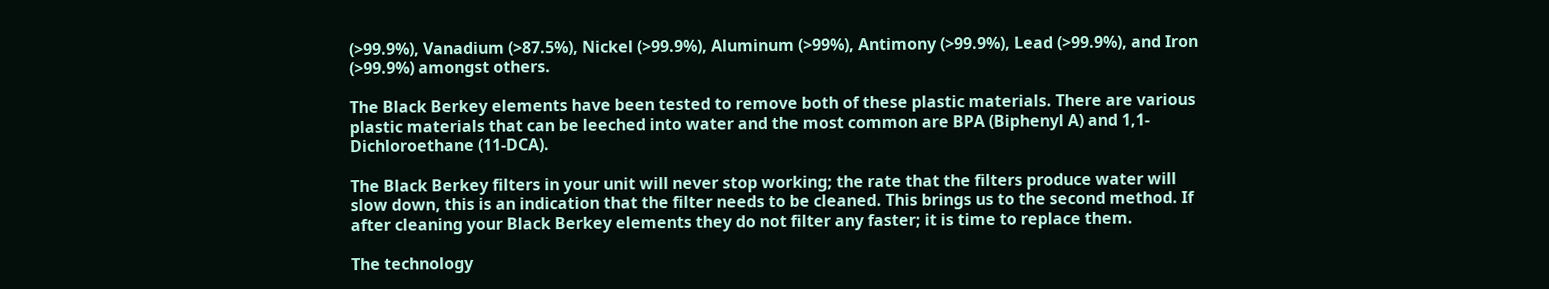(>99.9%), Vanadium (>87.5%), Nickel (>99.9%), Aluminum (>99%), Antimony (>99.9%), Lead (>99.9%), and Iron (>99.9%) amongst others.

The Black Berkey elements have been tested to remove both of these plastic materials. There are various plastic materials that can be leeched into water and the most common are BPA (Biphenyl A) and 1,1-Dichloroethane (11-DCA).

The Black Berkey filters in your unit will never stop working; the rate that the filters produce water will slow down, this is an indication that the filter needs to be cleaned. This brings us to the second method. If after cleaning your Black Berkey elements they do not filter any faster; it is time to replace them.

The technology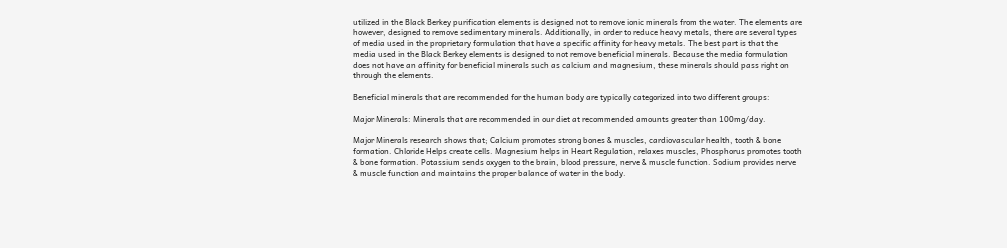utilized in the Black Berkey purification elements is designed not to remove ionic minerals from the water. The elements are however, designed to remove sedimentary minerals. Additionally, in order to reduce heavy metals, there are several types of media used in the proprietary formulation that have a specific affinity for heavy metals. The best part is that the media used in the Black Berkey elements is designed to not remove beneficial minerals. Because the media formulation does not have an affinity for beneficial minerals such as calcium and magnesium, these minerals should pass right on through the elements.

Beneficial minerals that are recommended for the human body are typically categorized into two different groups:

Major Minerals: Minerals that are recommended in our diet at recommended amounts greater than 100mg/day.

Major Minerals research shows that; Calcium promotes strong bones & muscles, cardiovascular health, tooth & bone formation. Chloride Helps create cells. Magnesium helps in Heart Regulation, relaxes muscles, Phosphorus promotes tooth & bone formation. Potassium sends oxygen to the brain, blood pressure, nerve & muscle function. Sodium provides nerve & muscle function and maintains the proper balance of water in the body.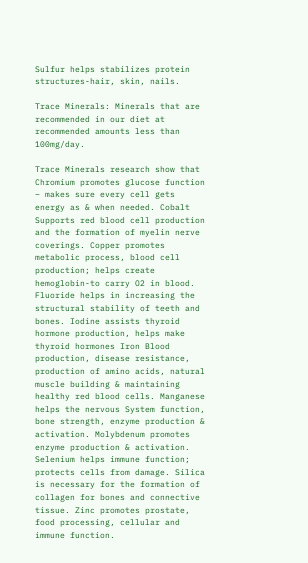Sulfur helps stabilizes protein structures-hair, skin, nails.

Trace Minerals: Minerals that are recommended in our diet at recommended amounts less than 100mg/day.

Trace Minerals research show that Chromium promotes glucose function – makes sure every cell gets energy as & when needed. Cobalt Supports red blood cell production and the formation of myelin nerve coverings. Copper promotes metabolic process, blood cell production; helps create hemoglobin-to carry O2 in blood. Fluoride helps in increasing the structural stability of teeth and bones. Iodine assists thyroid hormone production, helps make thyroid hormones Iron Blood production, disease resistance, production of amino acids, natural muscle building & maintaining healthy red blood cells. Manganese helps the nervous System function, bone strength, enzyme production & activation. Molybdenum promotes enzyme production & activation. Selenium helps immune function; protects cells from damage. Silica is necessary for the formation of collagen for bones and connective tissue. Zinc promotes prostate, food processing, cellular and immune function.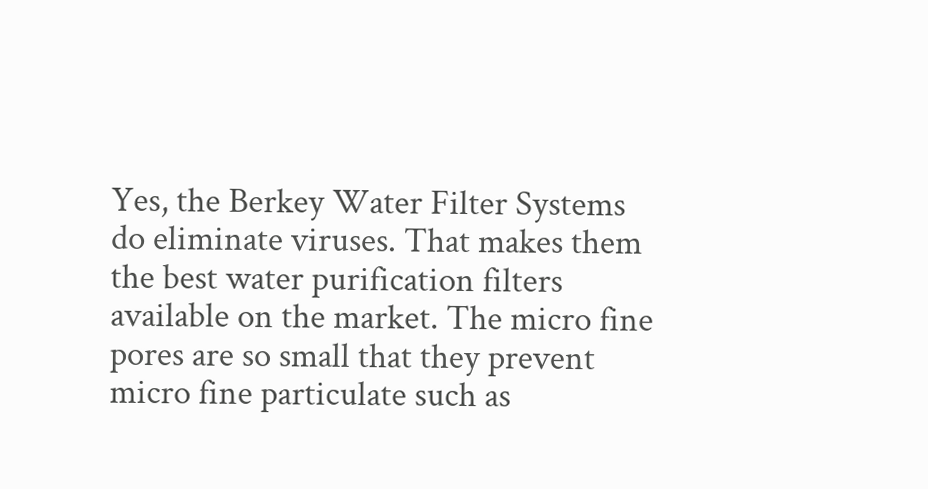Yes, the Berkey Water Filter Systems do eliminate viruses. That makes them the best water purification filters available on the market. The micro fine pores are so small that they prevent micro fine particulate such as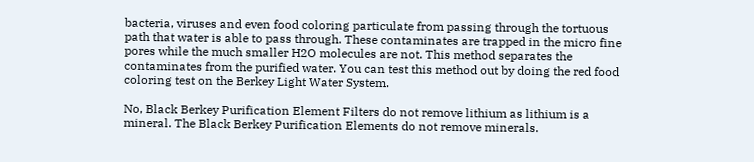bacteria, viruses and even food coloring particulate from passing through the tortuous path that water is able to pass through. These contaminates are trapped in the micro fine pores while the much smaller H2O molecules are not. This method separates the contaminates from the purified water. You can test this method out by doing the red food coloring test on the Berkey Light Water System.

No, Black Berkey Purification Element Filters do not remove lithium as lithium is a mineral. The Black Berkey Purification Elements do not remove minerals.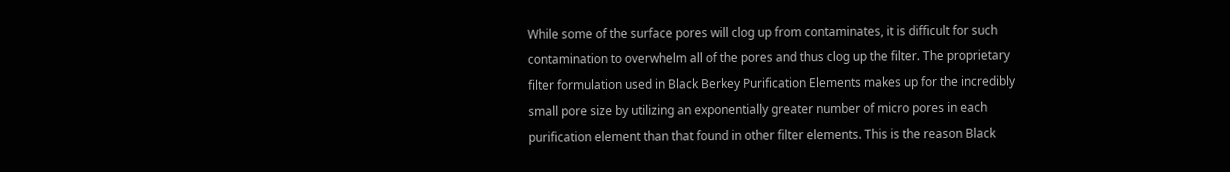While some of the surface pores will clog up from contaminates, it is difficult for such contamination to overwhelm all of the pores and thus clog up the filter. The proprietary filter formulation used in Black Berkey Purification Elements makes up for the incredibly small pore size by utilizing an exponentially greater number of micro pores in each purification element than that found in other filter elements. This is the reason Black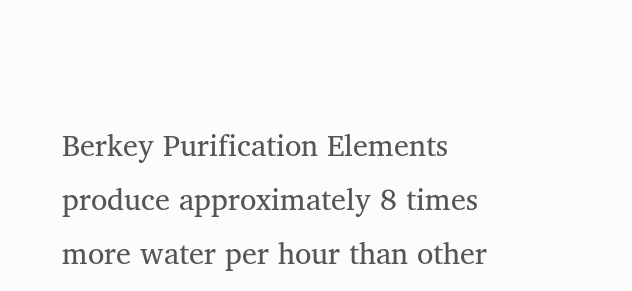Berkey Purification Elements produce approximately 8 times more water per hour than other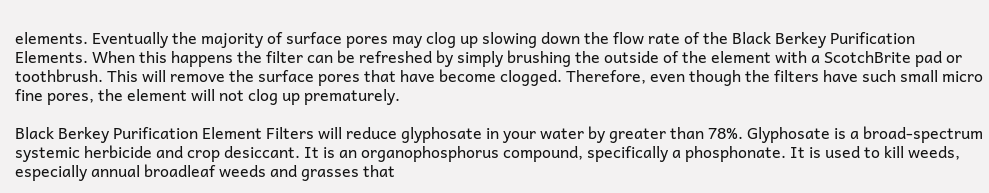elements. Eventually the majority of surface pores may clog up slowing down the flow rate of the Black Berkey Purification Elements. When this happens the filter can be refreshed by simply brushing the outside of the element with a ScotchBrite pad or toothbrush. This will remove the surface pores that have become clogged. Therefore, even though the filters have such small micro fine pores, the element will not clog up prematurely.

Black Berkey Purification Element Filters will reduce glyphosate in your water by greater than 78%. Glyphosate is a broad-spectrum systemic herbicide and crop desiccant. It is an organophosphorus compound, specifically a phosphonate. It is used to kill weeds, especially annual broadleaf weeds and grasses that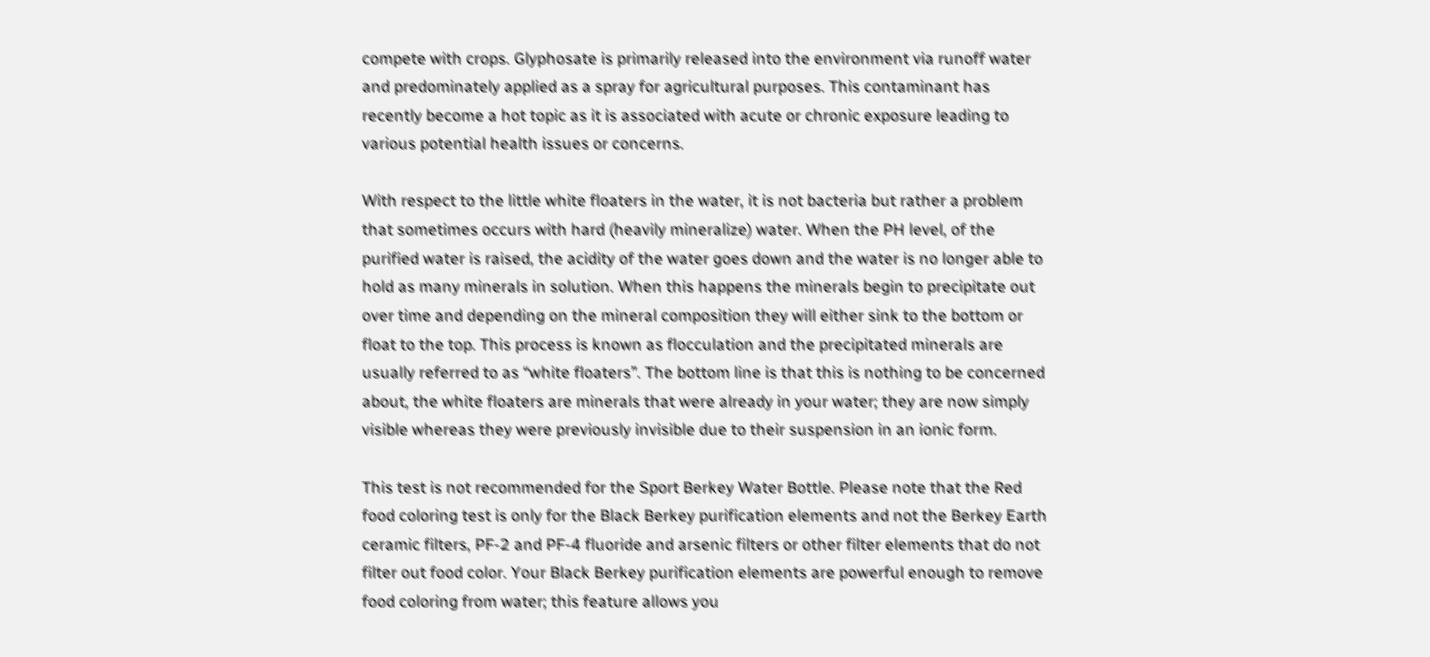compete with crops. Glyphosate is primarily released into the environment via runoff water and predominately applied as a spray for agricultural purposes. This contaminant has recently become a hot topic as it is associated with acute or chronic exposure leading to various potential health issues or concerns.

With respect to the little white floaters in the water, it is not bacteria but rather a problem that sometimes occurs with hard (heavily mineralize) water. When the PH level, of the purified water is raised, the acidity of the water goes down and the water is no longer able to hold as many minerals in solution. When this happens the minerals begin to precipitate out over time and depending on the mineral composition they will either sink to the bottom or float to the top. This process is known as flocculation and the precipitated minerals are usually referred to as “white floaters”. The bottom line is that this is nothing to be concerned about, the white floaters are minerals that were already in your water; they are now simply visible whereas they were previously invisible due to their suspension in an ionic form.

This test is not recommended for the Sport Berkey Water Bottle. Please note that the Red food coloring test is only for the Black Berkey purification elements and not the Berkey Earth ceramic filters, PF-2 and PF-4 fluoride and arsenic filters or other filter elements that do not filter out food color. Your Black Berkey purification elements are powerful enough to remove food coloring from water; this feature allows you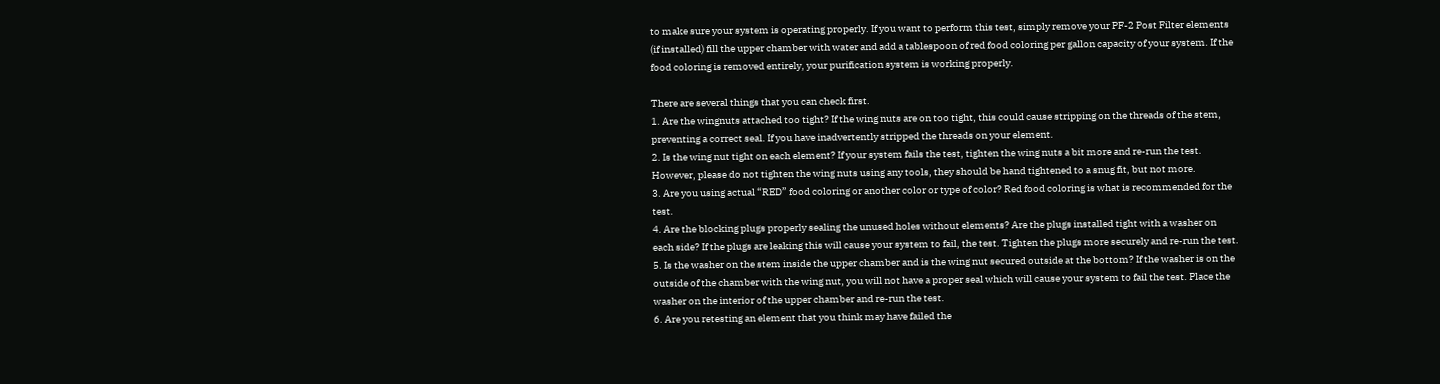to make sure your system is operating properly. If you want to perform this test, simply remove your PF-2 Post Filter elements (if installed) fill the upper chamber with water and add a tablespoon of red food coloring per gallon capacity of your system. If the food coloring is removed entirely, your purification system is working properly.

There are several things that you can check first.
1. Are the wingnuts attached too tight? If the wing nuts are on too tight, this could cause stripping on the threads of the stem, preventing a correct seal. If you have inadvertently stripped the threads on your element.
2. Is the wing nut tight on each element? If your system fails the test, tighten the wing nuts a bit more and re-run the test. However, please do not tighten the wing nuts using any tools, they should be hand tightened to a snug fit, but not more.
3. Are you using actual “RED” food coloring or another color or type of color? Red food coloring is what is recommended for the test.
4. Are the blocking plugs properly sealing the unused holes without elements? Are the plugs installed tight with a washer on each side? If the plugs are leaking this will cause your system to fail, the test. Tighten the plugs more securely and re-run the test.
5. Is the washer on the stem inside the upper chamber and is the wing nut secured outside at the bottom? If the washer is on the outside of the chamber with the wing nut, you will not have a proper seal which will cause your system to fail the test. Place the washer on the interior of the upper chamber and re-run the test.
6. Are you retesting an element that you think may have failed the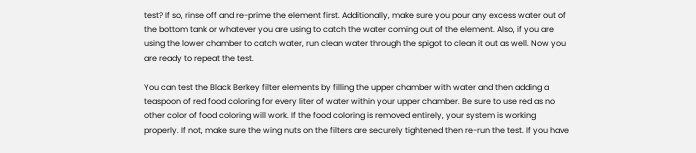test? If so, rinse off and re-prime the element first. Additionally, make sure you pour any excess water out of the bottom tank or whatever you are using to catch the water coming out of the element. Also, if you are using the lower chamber to catch water, run clean water through the spigot to clean it out as well. Now you are ready to repeat the test.

You can test the Black Berkey filter elements by filling the upper chamber with water and then adding a teaspoon of red food coloring for every liter of water within your upper chamber. Be sure to use red as no other color of food coloring will work. If the food coloring is removed entirely, your system is working properly. If not, make sure the wing nuts on the filters are securely tightened then re-run the test. If you have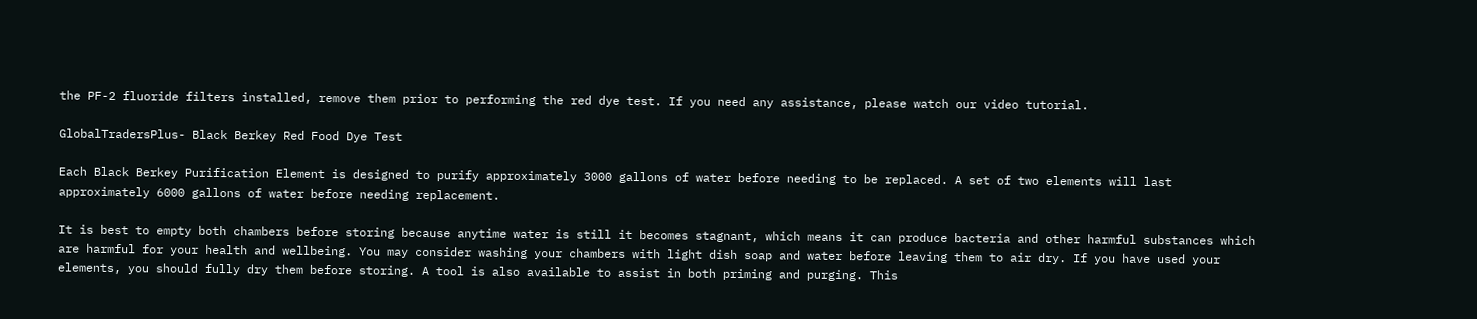the PF-2 fluoride filters installed, remove them prior to performing the red dye test. If you need any assistance, please watch our video tutorial.

GlobalTradersPlus- Black Berkey Red Food Dye Test

Each Black Berkey Purification Element is designed to purify approximately 3000 gallons of water before needing to be replaced. A set of two elements will last approximately 6000 gallons of water before needing replacement.

It is best to empty both chambers before storing because anytime water is still it becomes stagnant, which means it can produce bacteria and other harmful substances which are harmful for your health and wellbeing. You may consider washing your chambers with light dish soap and water before leaving them to air dry. If you have used your elements, you should fully dry them before storing. A tool is also available to assist in both priming and purging. This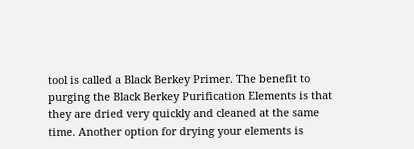tool is called a Black Berkey Primer. The benefit to purging the Black Berkey Purification Elements is that they are dried very quickly and cleaned at the same time. Another option for drying your elements is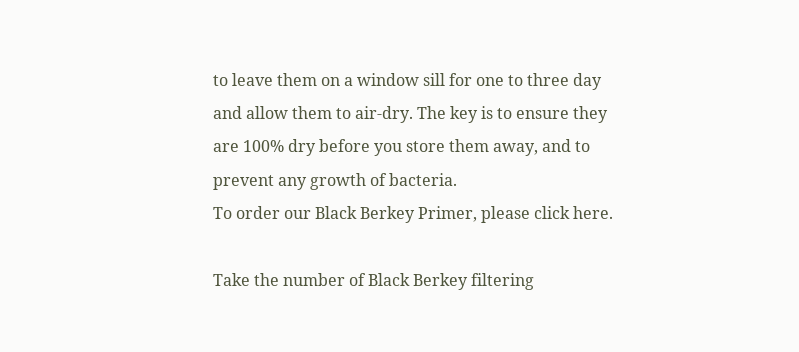to leave them on a window sill for one to three day and allow them to air-dry. The key is to ensure they are 100% dry before you store them away, and to prevent any growth of bacteria.
To order our Black Berkey Primer, please click here.

Take the number of Black Berkey filtering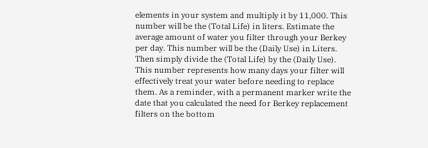elements in your system and multiply it by 11,000. This number will be the (Total Life) in liters. Estimate the average amount of water you filter through your Berkey per day. This number will be the (Daily Use) in Liters. Then simply divide the (Total Life) by the (Daily Use). This number represents how many days your filter will effectively treat your water before needing to replace them. As a reminder, with a permanent marker write the date that you calculated the need for Berkey replacement filters on the bottom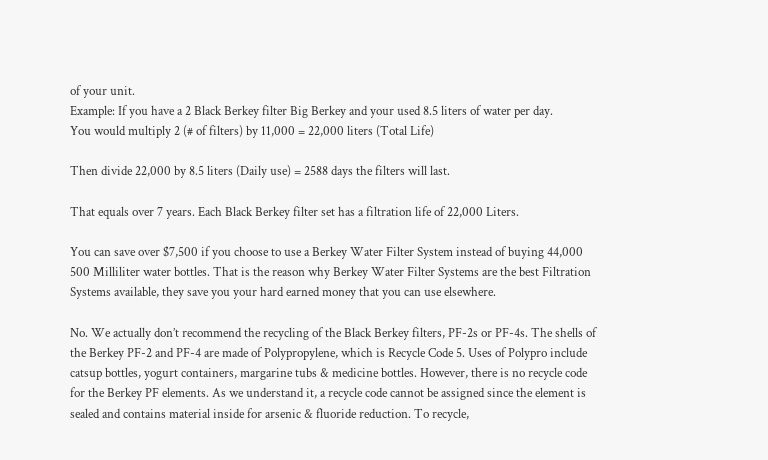of your unit.
Example: If you have a 2 Black Berkey filter Big Berkey and your used 8.5 liters of water per day.
You would multiply 2 (# of filters) by 11,000 = 22,000 liters (Total Life)

Then divide 22,000 by 8.5 liters (Daily use) = 2588 days the filters will last.

That equals over 7 years. Each Black Berkey filter set has a filtration life of 22,000 Liters.

You can save over $7,500 if you choose to use a Berkey Water Filter System instead of buying 44,000 500 Milliliter water bottles. That is the reason why Berkey Water Filter Systems are the best Filtration Systems available, they save you your hard earned money that you can use elsewhere.

No. We actually don’t recommend the recycling of the Black Berkey filters, PF-2s or PF-4s. The shells of the Berkey PF-2 and PF-4 are made of Polypropylene, which is Recycle Code 5. Uses of Polypro include catsup bottles, yogurt containers, margarine tubs & medicine bottles. However, there is no recycle code for the Berkey PF elements. As we understand it, a recycle code cannot be assigned since the element is sealed and contains material inside for arsenic & fluoride reduction. To recycle,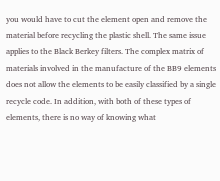you would have to cut the element open and remove the material before recycling the plastic shell. The same issue applies to the Black Berkey filters. The complex matrix of materials involved in the manufacture of the BB9 elements does not allow the elements to be easily classified by a single recycle code. In addition, with both of these types of elements, there is no way of knowing what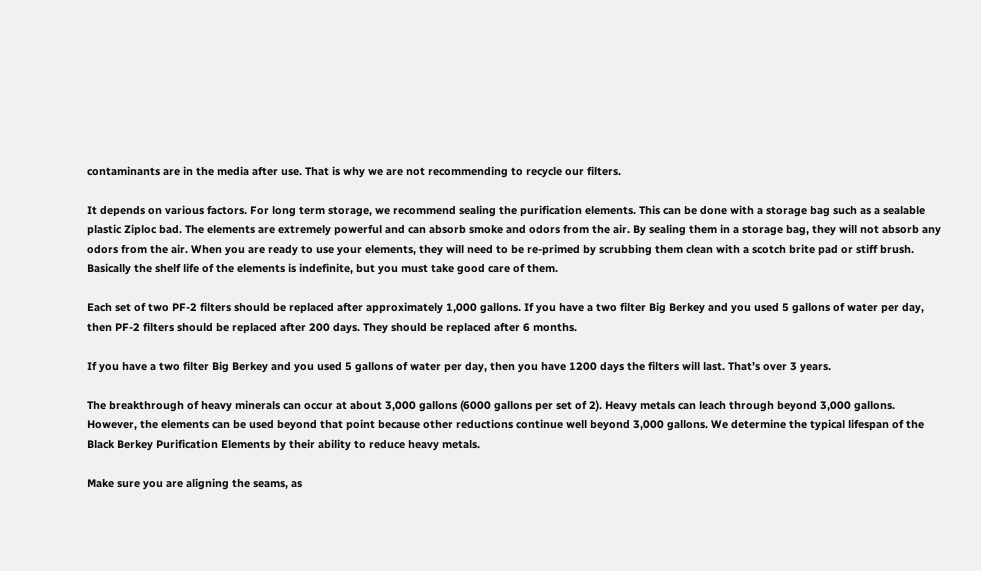contaminants are in the media after use. That is why we are not recommending to recycle our filters.

It depends on various factors. For long term storage, we recommend sealing the purification elements. This can be done with a storage bag such as a sealable plastic Ziploc bad. The elements are extremely powerful and can absorb smoke and odors from the air. By sealing them in a storage bag, they will not absorb any odors from the air. When you are ready to use your elements, they will need to be re-primed by scrubbing them clean with a scotch brite pad or stiff brush. Basically the shelf life of the elements is indefinite, but you must take good care of them.

Each set of two PF-2 filters should be replaced after approximately 1,000 gallons. If you have a two filter Big Berkey and you used 5 gallons of water per day, then PF-2 filters should be replaced after 200 days. They should be replaced after 6 months.

If you have a two filter Big Berkey and you used 5 gallons of water per day, then you have 1200 days the filters will last. That’s over 3 years.

The breakthrough of heavy minerals can occur at about 3,000 gallons (6000 gallons per set of 2). Heavy metals can leach through beyond 3,000 gallons. However, the elements can be used beyond that point because other reductions continue well beyond 3,000 gallons. We determine the typical lifespan of the Black Berkey Purification Elements by their ability to reduce heavy metals.

Make sure you are aligning the seams, as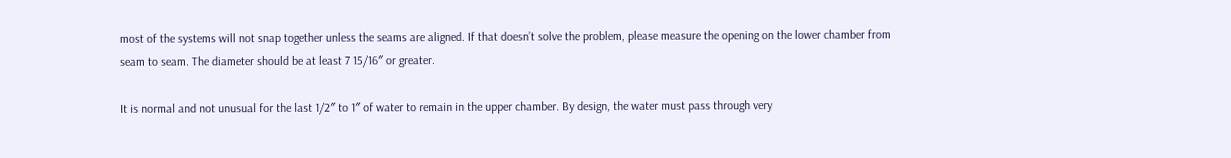most of the systems will not snap together unless the seams are aligned. If that doesn’t solve the problem, please measure the opening on the lower chamber from seam to seam. The diameter should be at least 7 15/16″ or greater.

It is normal and not unusual for the last 1/2″ to 1″ of water to remain in the upper chamber. By design, the water must pass through very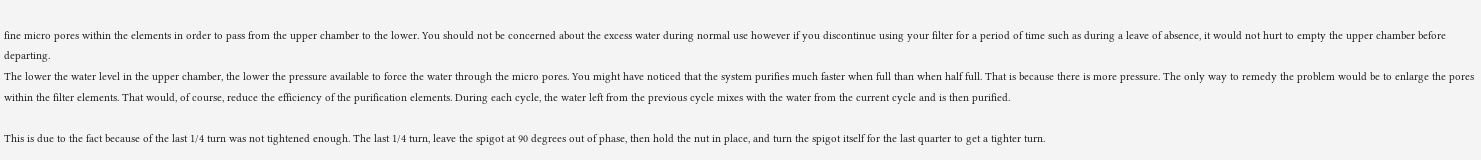fine micro pores within the elements in order to pass from the upper chamber to the lower. You should not be concerned about the excess water during normal use however if you discontinue using your filter for a period of time such as during a leave of absence, it would not hurt to empty the upper chamber before departing.
The lower the water level in the upper chamber, the lower the pressure available to force the water through the micro pores. You might have noticed that the system purifies much faster when full than when half full. That is because there is more pressure. The only way to remedy the problem would be to enlarge the pores within the filter elements. That would, of course, reduce the efficiency of the purification elements. During each cycle, the water left from the previous cycle mixes with the water from the current cycle and is then purified.

This is due to the fact because of the last 1/4 turn was not tightened enough. The last 1/4 turn, leave the spigot at 90 degrees out of phase, then hold the nut in place, and turn the spigot itself for the last quarter to get a tighter turn.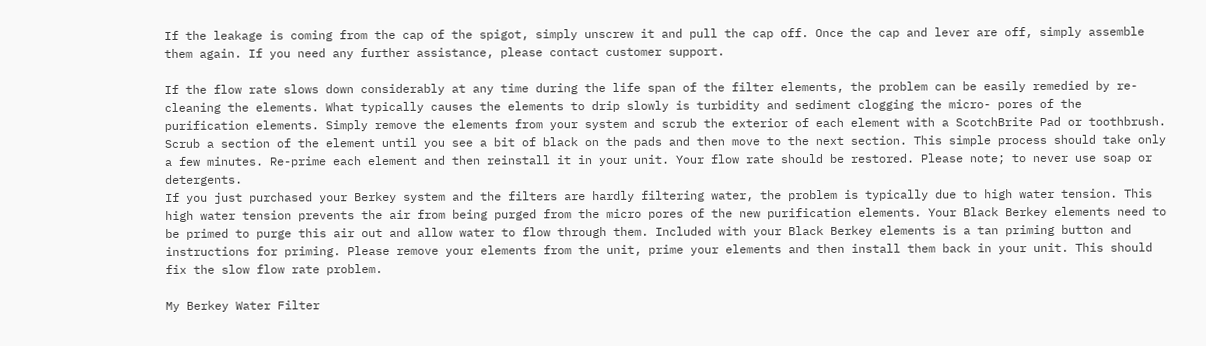If the leakage is coming from the cap of the spigot, simply unscrew it and pull the cap off. Once the cap and lever are off, simply assemble them again. If you need any further assistance, please contact customer support.

If the flow rate slows down considerably at any time during the life span of the filter elements, the problem can be easily remedied by re-cleaning the elements. What typically causes the elements to drip slowly is turbidity and sediment clogging the micro- pores of the purification elements. Simply remove the elements from your system and scrub the exterior of each element with a ScotchBrite Pad or toothbrush. Scrub a section of the element until you see a bit of black on the pads and then move to the next section. This simple process should take only a few minutes. Re-prime each element and then reinstall it in your unit. Your flow rate should be restored. Please note; to never use soap or detergents.
If you just purchased your Berkey system and the filters are hardly filtering water, the problem is typically due to high water tension. This high water tension prevents the air from being purged from the micro pores of the new purification elements. Your Black Berkey elements need to be primed to purge this air out and allow water to flow through them. Included with your Black Berkey elements is a tan priming button and instructions for priming. Please remove your elements from the unit, prime your elements and then install them back in your unit. This should fix the slow flow rate problem.

My Berkey Water Filter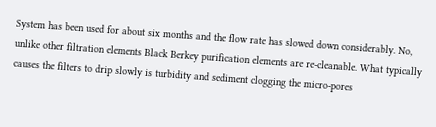System has been used for about six months and the flow rate has slowed down considerably. No, unlike other filtration elements Black Berkey purification elements are re-cleanable. What typically causes the filters to drip slowly is turbidity and sediment clogging the micro-pores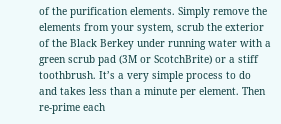of the purification elements. Simply remove the elements from your system, scrub the exterior of the Black Berkey under running water with a green scrub pad (3M or ScotchBrite) or a stiff toothbrush. It’s a very simple process to do and takes less than a minute per element. Then re-prime each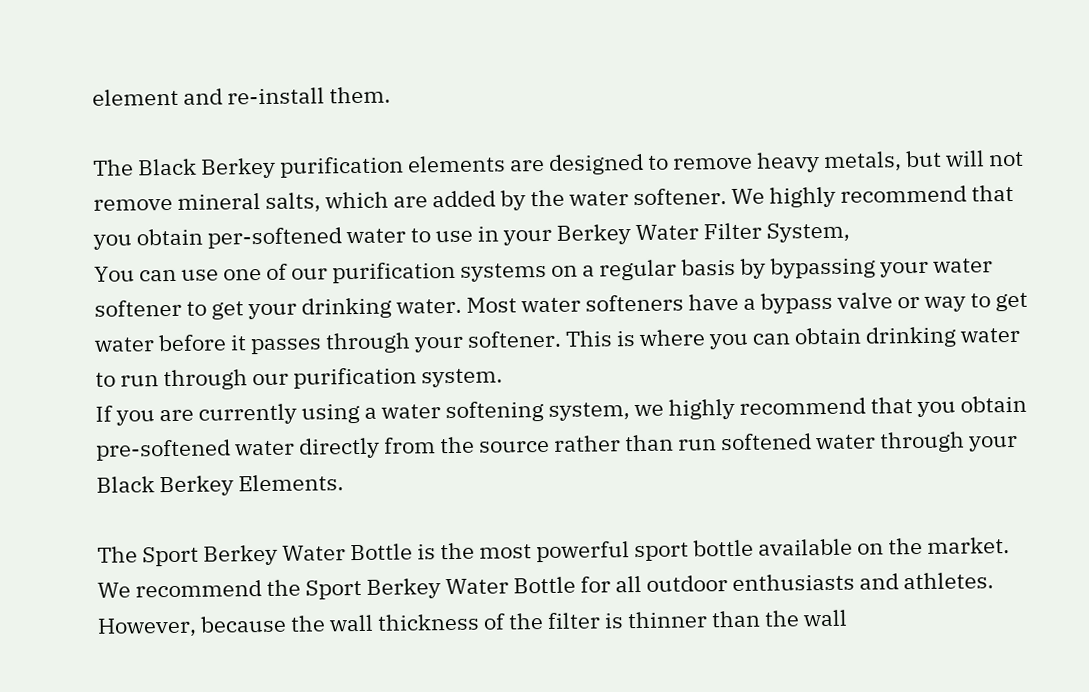element and re-install them.

The Black Berkey purification elements are designed to remove heavy metals, but will not remove mineral salts, which are added by the water softener. We highly recommend that you obtain per-softened water to use in your Berkey Water Filter System,
You can use one of our purification systems on a regular basis by bypassing your water softener to get your drinking water. Most water softeners have a bypass valve or way to get water before it passes through your softener. This is where you can obtain drinking water to run through our purification system.
If you are currently using a water softening system, we highly recommend that you obtain pre-softened water directly from the source rather than run softened water through your Black Berkey Elements.

The Sport Berkey Water Bottle is the most powerful sport bottle available on the market. We recommend the Sport Berkey Water Bottle for all outdoor enthusiasts and athletes.
However, because the wall thickness of the filter is thinner than the wall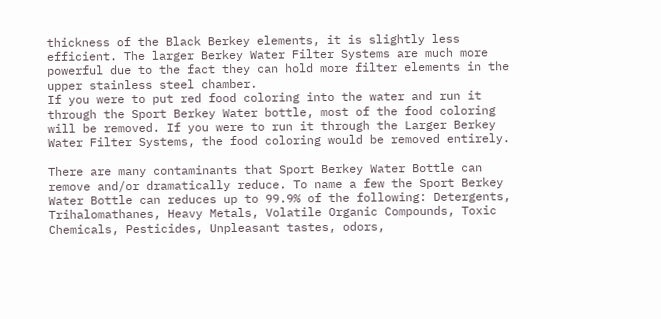thickness of the Black Berkey elements, it is slightly less efficient. The larger Berkey Water Filter Systems are much more powerful due to the fact they can hold more filter elements in the upper stainless steel chamber.
If you were to put red food coloring into the water and run it through the Sport Berkey Water bottle, most of the food coloring will be removed. If you were to run it through the Larger Berkey Water Filter Systems, the food coloring would be removed entirely.

There are many contaminants that Sport Berkey Water Bottle can remove and/or dramatically reduce. To name a few the Sport Berkey Water Bottle can reduces up to 99.9% of the following: Detergents, Trihalomathanes, Heavy Metals, Volatile Organic Compounds, Toxic Chemicals, Pesticides, Unpleasant tastes, odors,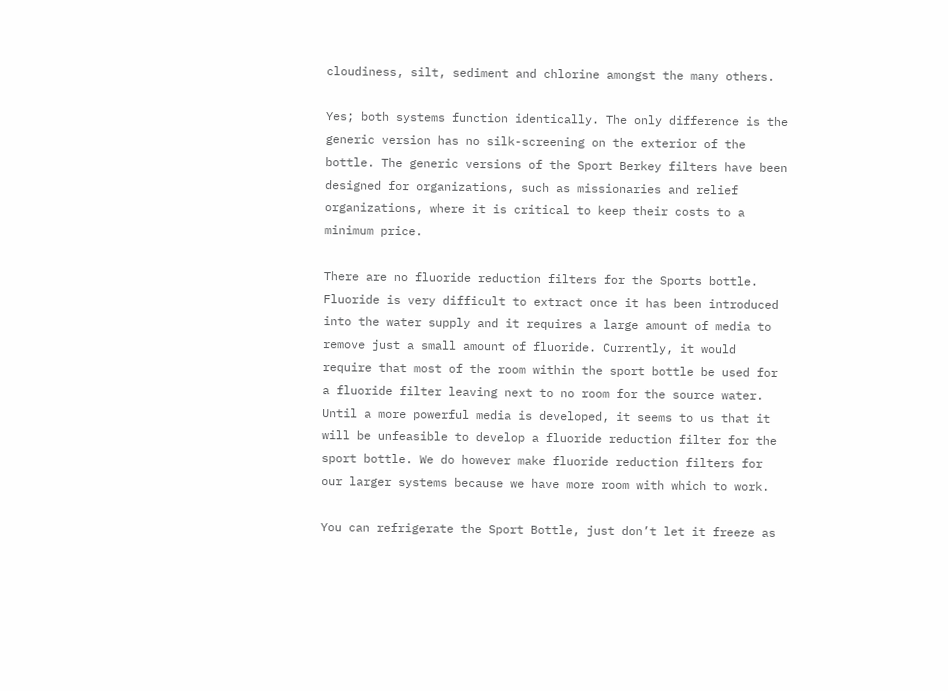cloudiness, silt, sediment and chlorine amongst the many others.

Yes; both systems function identically. The only difference is the generic version has no silk-screening on the exterior of the bottle. The generic versions of the Sport Berkey filters have been designed for organizations, such as missionaries and relief organizations, where it is critical to keep their costs to a minimum price.

There are no fluoride reduction filters for the Sports bottle. Fluoride is very difficult to extract once it has been introduced into the water supply and it requires a large amount of media to remove just a small amount of fluoride. Currently, it would require that most of the room within the sport bottle be used for a fluoride filter leaving next to no room for the source water. Until a more powerful media is developed, it seems to us that it will be unfeasible to develop a fluoride reduction filter for the sport bottle. We do however make fluoride reduction filters for our larger systems because we have more room with which to work.

You can refrigerate the Sport Bottle, just don’t let it freeze as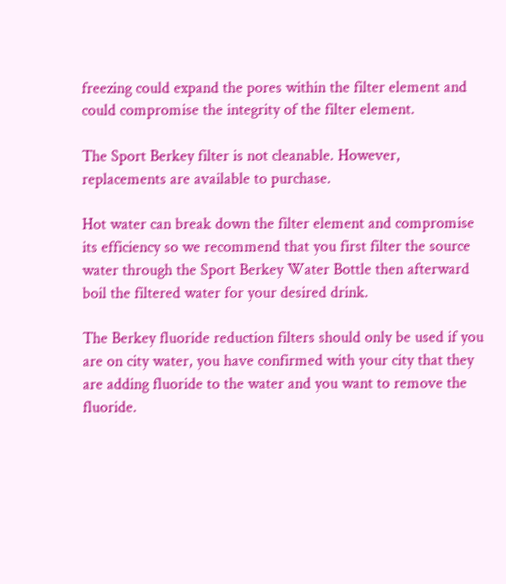freezing could expand the pores within the filter element and could compromise the integrity of the filter element.

The Sport Berkey filter is not cleanable. However, replacements are available to purchase.

Hot water can break down the filter element and compromise its efficiency so we recommend that you first filter the source water through the Sport Berkey Water Bottle then afterward boil the filtered water for your desired drink.

The Berkey fluoride reduction filters should only be used if you are on city water, you have confirmed with your city that they are adding fluoride to the water and you want to remove the fluoride.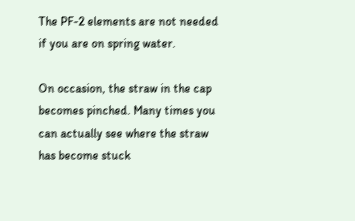The PF-2 elements are not needed if you are on spring water.

On occasion, the straw in the cap becomes pinched. Many times you can actually see where the straw has become stuck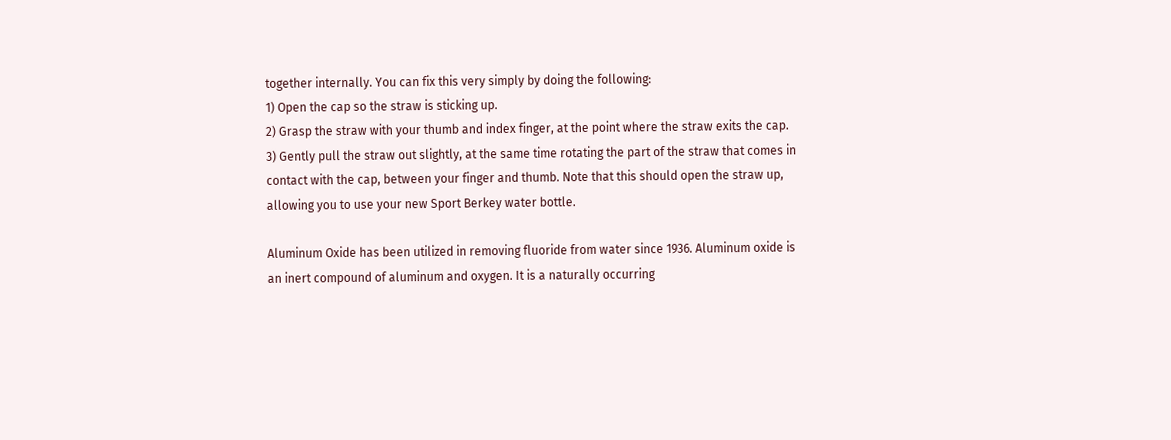together internally. You can fix this very simply by doing the following:
1) Open the cap so the straw is sticking up.
2) Grasp the straw with your thumb and index finger, at the point where the straw exits the cap.
3) Gently pull the straw out slightly, at the same time rotating the part of the straw that comes in contact with the cap, between your finger and thumb. Note that this should open the straw up, allowing you to use your new Sport Berkey water bottle.

Aluminum Oxide has been utilized in removing fluoride from water since 1936. Aluminum oxide is an inert compound of aluminum and oxygen. It is a naturally occurring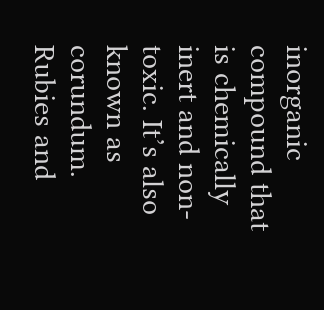inorganic compound that is chemically inert and non-toxic. It’s also known as corundum. Rubies and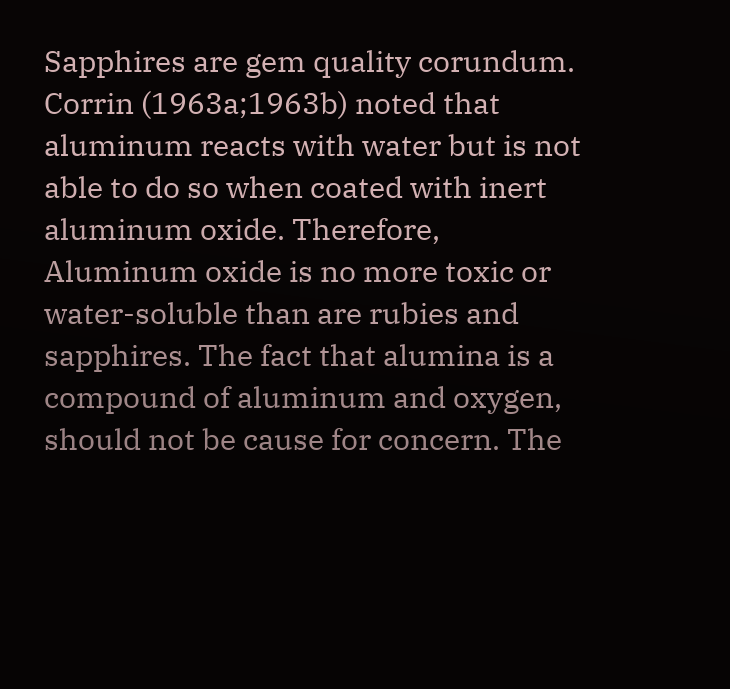Sapphires are gem quality corundum. Corrin (1963a;1963b) noted that aluminum reacts with water but is not able to do so when coated with inert aluminum oxide. Therefore, Aluminum oxide is no more toxic or water-soluble than are rubies and sapphires. The fact that alumina is a compound of aluminum and oxygen, should not be cause for concern. The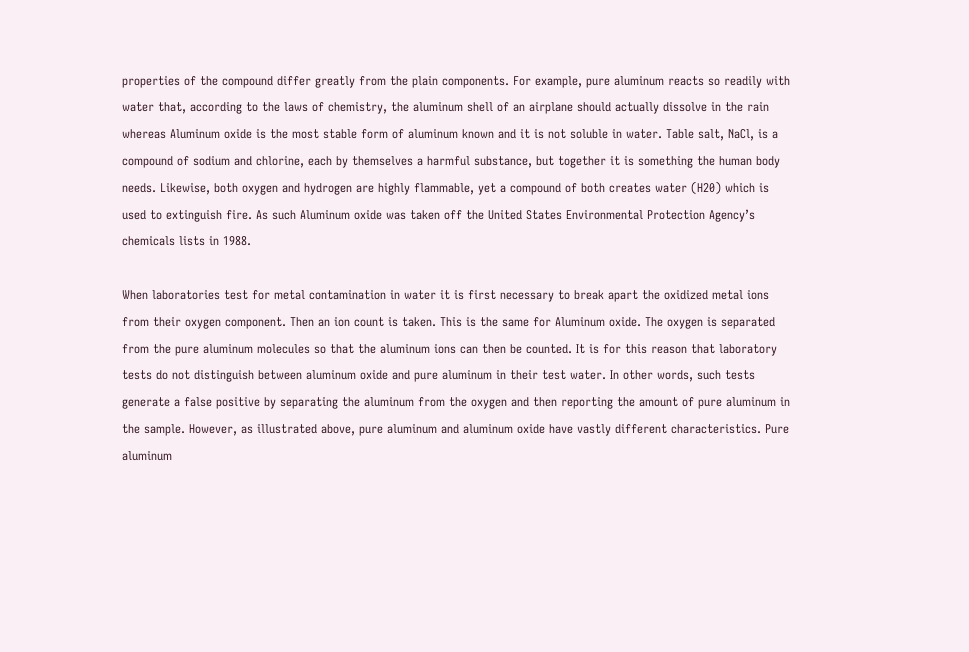properties of the compound differ greatly from the plain components. For example, pure aluminum reacts so readily with water that, according to the laws of chemistry, the aluminum shell of an airplane should actually dissolve in the rain whereas Aluminum oxide is the most stable form of aluminum known and it is not soluble in water. Table salt, NaCl, is a compound of sodium and chlorine, each by themselves a harmful substance, but together it is something the human body needs. Likewise, both oxygen and hydrogen are highly flammable, yet a compound of both creates water (H20) which is used to extinguish fire. As such Aluminum oxide was taken off the United States Environmental Protection Agency’s chemicals lists in 1988.

When laboratories test for metal contamination in water it is first necessary to break apart the oxidized metal ions from their oxygen component. Then an ion count is taken. This is the same for Aluminum oxide. The oxygen is separated from the pure aluminum molecules so that the aluminum ions can then be counted. It is for this reason that laboratory tests do not distinguish between aluminum oxide and pure aluminum in their test water. In other words, such tests generate a false positive by separating the aluminum from the oxygen and then reporting the amount of pure aluminum in the sample. However, as illustrated above, pure aluminum and aluminum oxide have vastly different characteristics. Pure aluminum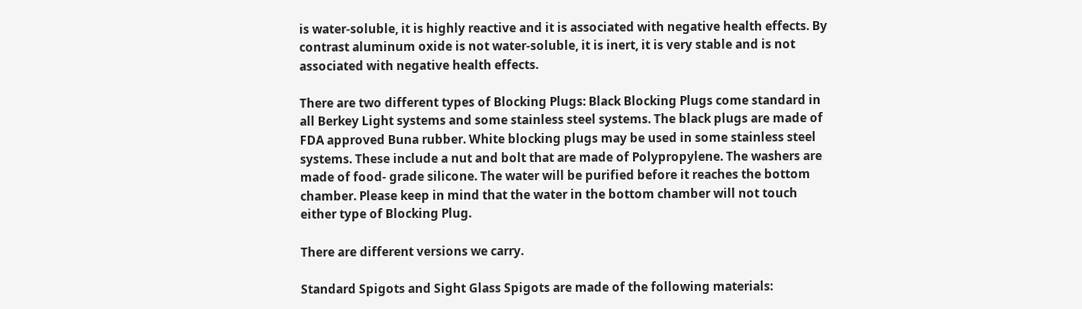is water-soluble, it is highly reactive and it is associated with negative health effects. By contrast aluminum oxide is not water-soluble, it is inert, it is very stable and is not associated with negative health effects.

There are two different types of Blocking Plugs: Black Blocking Plugs come standard in all Berkey Light systems and some stainless steel systems. The black plugs are made of FDA approved Buna rubber. White blocking plugs may be used in some stainless steel systems. These include a nut and bolt that are made of Polypropylene. The washers are made of food- grade silicone. The water will be purified before it reaches the bottom chamber. Please keep in mind that the water in the bottom chamber will not touch either type of Blocking Plug.

There are different versions we carry.

Standard Spigots and Sight Glass Spigots are made of the following materials: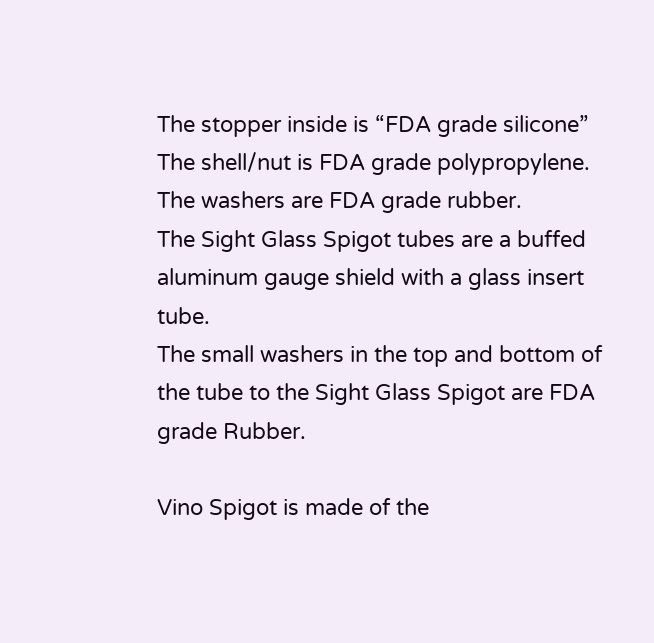The stopper inside is “FDA grade silicone”
The shell/nut is FDA grade polypropylene.
The washers are FDA grade rubber.
The Sight Glass Spigot tubes are a buffed aluminum gauge shield with a glass insert tube.
The small washers in the top and bottom of the tube to the Sight Glass Spigot are FDA grade Rubber.

Vino Spigot is made of the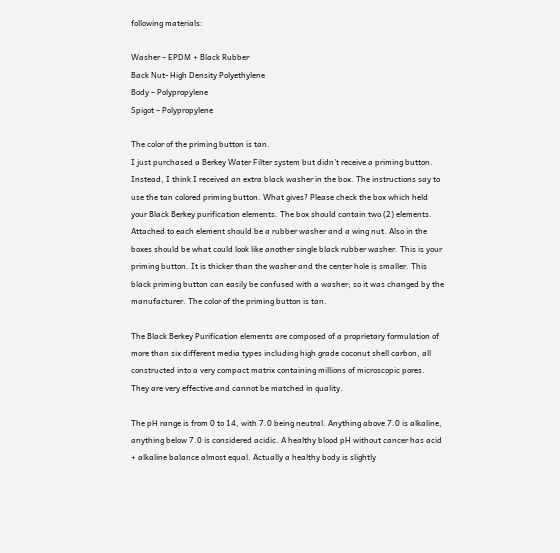following materials:

Washer – EPDM + Black Rubber
Back Nut- High Density Polyethylene
Body – Polypropylene
Spigot – Polypropylene

The color of the priming button is tan.
I just purchased a Berkey Water Filter system but didn’t receive a priming button. Instead, I think I received an extra black washer in the box. The instructions say to use the tan colored priming button. What gives? Please check the box which held your Black Berkey purification elements. The box should contain two (2) elements. Attached to each element should be a rubber washer and a wing nut. Also in the boxes should be what could look like another single black rubber washer. This is your priming button. It is thicker than the washer and the center hole is smaller. This black priming button can easily be confused with a washer; so it was changed by the manufacturer. The color of the priming button is tan.

The Black Berkey Purification elements are composed of a proprietary formulation of more than six different media types including high grade coconut shell carbon, all constructed into a very compact matrix containing millions of microscopic pores. They are very effective and cannot be matched in quality.

The pH range is from 0 to 14, with 7.0 being neutral. Anything above 7.0 is alkaline, anything below 7.0 is considered acidic. A healthy blood pH without cancer has acid + alkaline balance almost equal. Actually a healthy body is slightly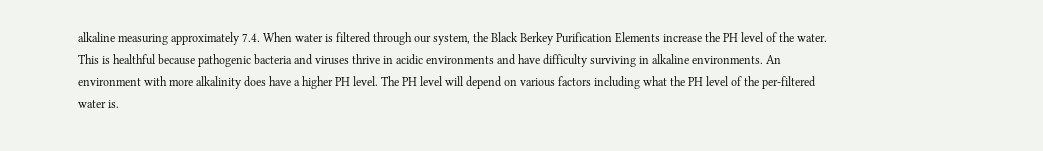alkaline measuring approximately 7.4. When water is filtered through our system, the Black Berkey Purification Elements increase the PH level of the water. This is healthful because pathogenic bacteria and viruses thrive in acidic environments and have difficulty surviving in alkaline environments. An environment with more alkalinity does have a higher PH level. The PH level will depend on various factors including what the PH level of the per-filtered water is.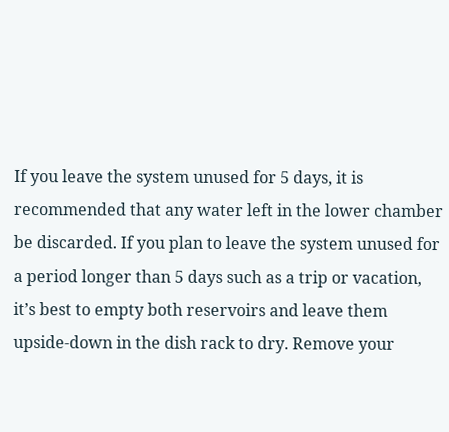If you leave the system unused for 5 days, it is recommended that any water left in the lower chamber be discarded. If you plan to leave the system unused for a period longer than 5 days such as a trip or vacation, it’s best to empty both reservoirs and leave them upside-down in the dish rack to dry. Remove your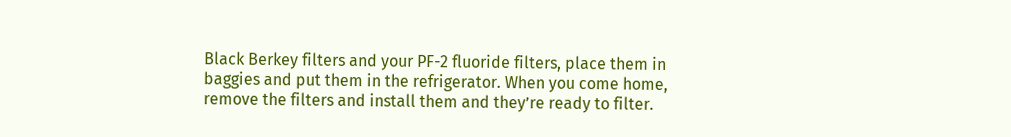Black Berkey filters and your PF-2 fluoride filters, place them in baggies and put them in the refrigerator. When you come home, remove the filters and install them and they’re ready to filter.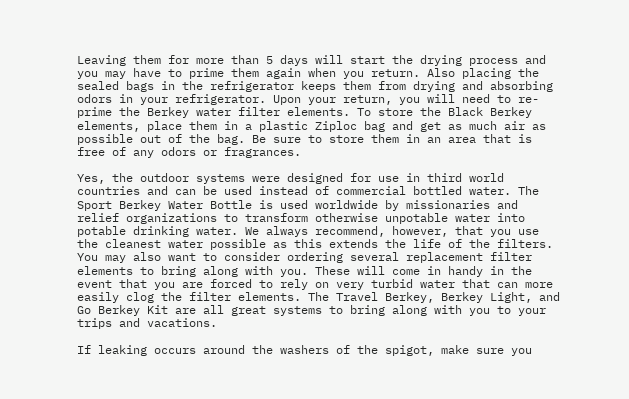Leaving them for more than 5 days will start the drying process and you may have to prime them again when you return. Also placing the sealed bags in the refrigerator keeps them from drying and absorbing odors in your refrigerator. Upon your return, you will need to re-prime the Berkey water filter elements. To store the Black Berkey elements, place them in a plastic Ziploc bag and get as much air as possible out of the bag. Be sure to store them in an area that is free of any odors or fragrances.

Yes, the outdoor systems were designed for use in third world countries and can be used instead of commercial bottled water. The Sport Berkey Water Bottle is used worldwide by missionaries and relief organizations to transform otherwise unpotable water into potable drinking water. We always recommend, however, that you use the cleanest water possible as this extends the life of the filters. You may also want to consider ordering several replacement filter elements to bring along with you. These will come in handy in the event that you are forced to rely on very turbid water that can more easily clog the filter elements. The Travel Berkey, Berkey Light, and Go Berkey Kit are all great systems to bring along with you to your trips and vacations.

If leaking occurs around the washers of the spigot, make sure you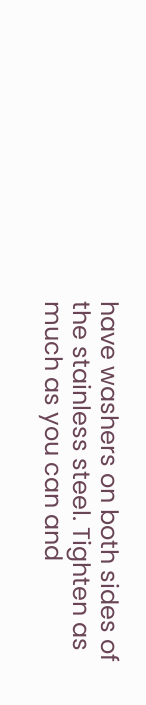have washers on both sides of the stainless steel. Tighten as much as you can and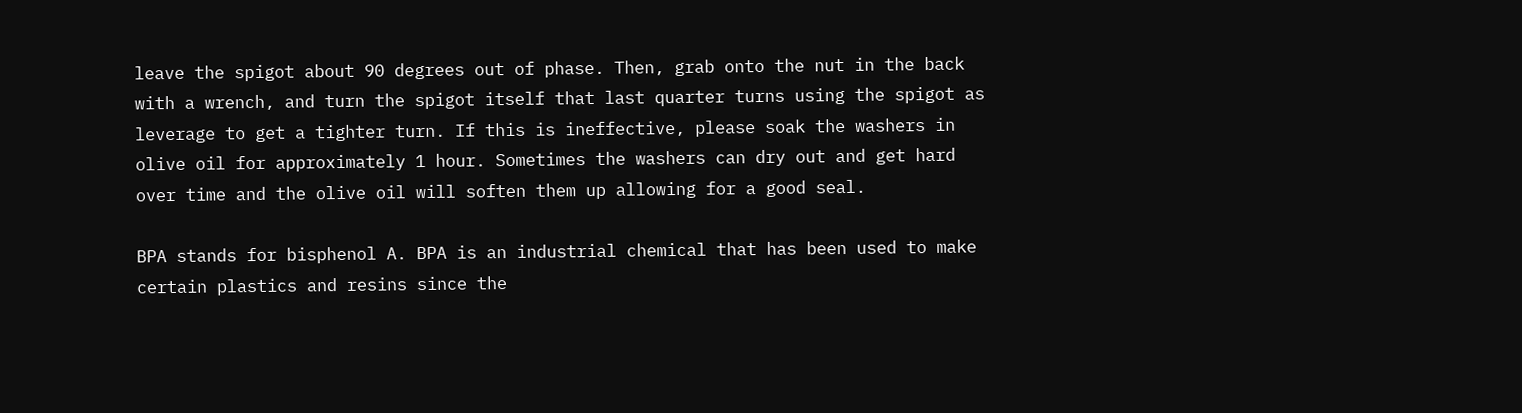leave the spigot about 90 degrees out of phase. Then, grab onto the nut in the back with a wrench, and turn the spigot itself that last quarter turns using the spigot as leverage to get a tighter turn. If this is ineffective, please soak the washers in olive oil for approximately 1 hour. Sometimes the washers can dry out and get hard over time and the olive oil will soften them up allowing for a good seal.

BPA stands for bisphenol A. BPA is an industrial chemical that has been used to make certain plastics and resins since the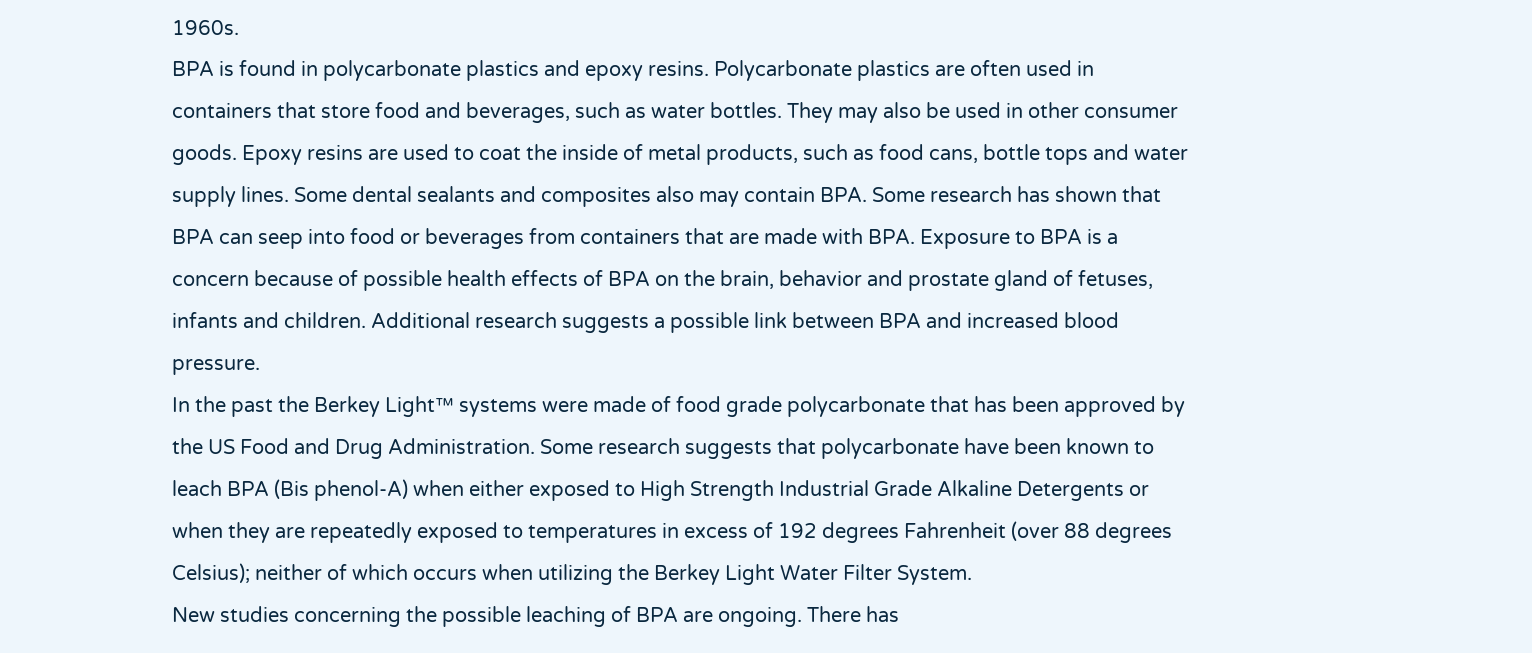1960s.
BPA is found in polycarbonate plastics and epoxy resins. Polycarbonate plastics are often used in containers that store food and beverages, such as water bottles. They may also be used in other consumer goods. Epoxy resins are used to coat the inside of metal products, such as food cans, bottle tops and water supply lines. Some dental sealants and composites also may contain BPA. Some research has shown that BPA can seep into food or beverages from containers that are made with BPA. Exposure to BPA is a concern because of possible health effects of BPA on the brain, behavior and prostate gland of fetuses, infants and children. Additional research suggests a possible link between BPA and increased blood pressure.
In the past the Berkey Light™ systems were made of food grade polycarbonate that has been approved by the US Food and Drug Administration. Some research suggests that polycarbonate have been known to leach BPA (Bis phenol-A) when either exposed to High Strength Industrial Grade Alkaline Detergents or when they are repeatedly exposed to temperatures in excess of 192 degrees Fahrenheit (over 88 degrees Celsius); neither of which occurs when utilizing the Berkey Light Water Filter System.
New studies concerning the possible leaching of BPA are ongoing. There has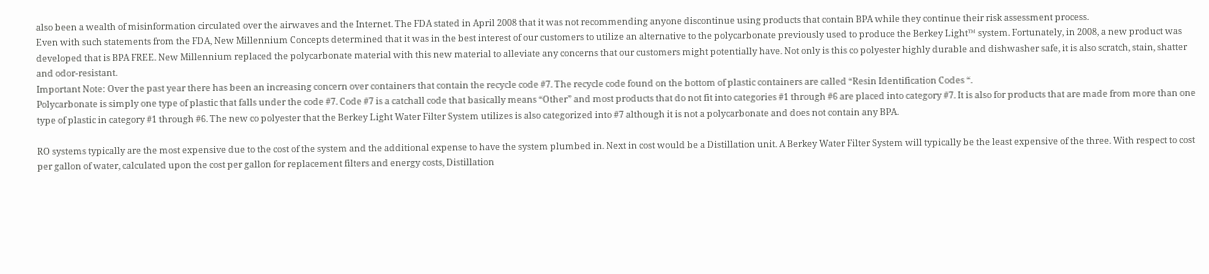also been a wealth of misinformation circulated over the airwaves and the Internet. The FDA stated in April 2008 that it was not recommending anyone discontinue using products that contain BPA while they continue their risk assessment process.
Even with such statements from the FDA, New Millennium Concepts determined that it was in the best interest of our customers to utilize an alternative to the polycarbonate previously used to produce the Berkey Light™ system. Fortunately, in 2008, a new product was developed that is BPA FREE. New Millennium replaced the polycarbonate material with this new material to alleviate any concerns that our customers might potentially have. Not only is this co polyester highly durable and dishwasher safe, it is also scratch, stain, shatter and odor-resistant.
Important Note: Over the past year there has been an increasing concern over containers that contain the recycle code #7. The recycle code found on the bottom of plastic containers are called “Resin Identification Codes “.
Polycarbonate is simply one type of plastic that falls under the code #7. Code #7 is a catchall code that basically means “Other” and most products that do not fit into categories #1 through #6 are placed into category #7. It is also for products that are made from more than one type of plastic in category #1 through #6. The new co polyester that the Berkey Light Water Filter System utilizes is also categorized into #7 although it is not a polycarbonate and does not contain any BPA.

RO systems typically are the most expensive due to the cost of the system and the additional expense to have the system plumbed in. Next in cost would be a Distillation unit. A Berkey Water Filter System will typically be the least expensive of the three. With respect to cost per gallon of water, calculated upon the cost per gallon for replacement filters and energy costs, Distillation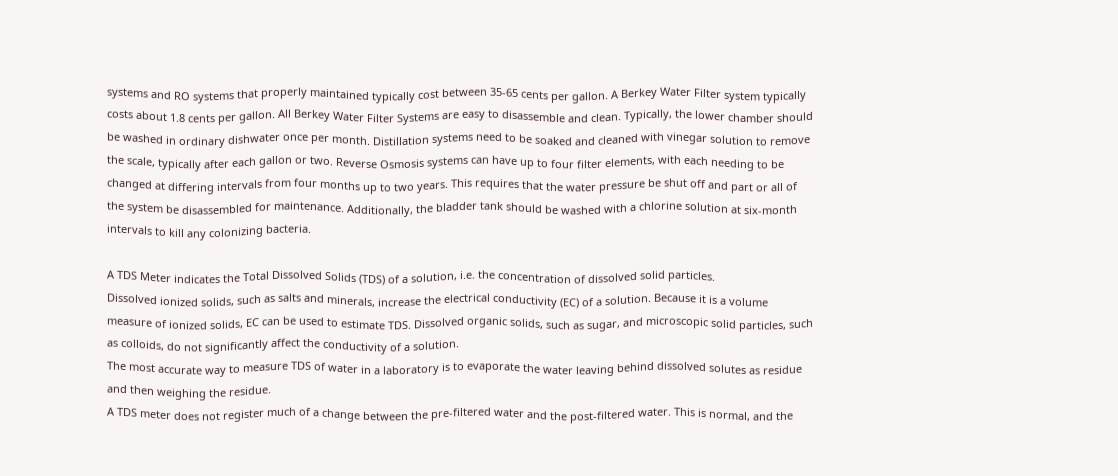systems and RO systems that properly maintained typically cost between 35-65 cents per gallon. A Berkey Water Filter system typically costs about 1.8 cents per gallon. All Berkey Water Filter Systems are easy to disassemble and clean. Typically, the lower chamber should be washed in ordinary dishwater once per month. Distillation systems need to be soaked and cleaned with vinegar solution to remove the scale, typically after each gallon or two. Reverse Osmosis systems can have up to four filter elements, with each needing to be changed at differing intervals from four months up to two years. This requires that the water pressure be shut off and part or all of the system be disassembled for maintenance. Additionally, the bladder tank should be washed with a chlorine solution at six-month intervals to kill any colonizing bacteria.

A TDS Meter indicates the Total Dissolved Solids (TDS) of a solution, i.e. the concentration of dissolved solid particles.
Dissolved ionized solids, such as salts and minerals, increase the electrical conductivity (EC) of a solution. Because it is a volume measure of ionized solids, EC can be used to estimate TDS. Dissolved organic solids, such as sugar, and microscopic solid particles, such as colloids, do not significantly affect the conductivity of a solution.
The most accurate way to measure TDS of water in a laboratory is to evaporate the water leaving behind dissolved solutes as residue and then weighing the residue.
A TDS meter does not register much of a change between the pre-filtered water and the post-filtered water. This is normal, and the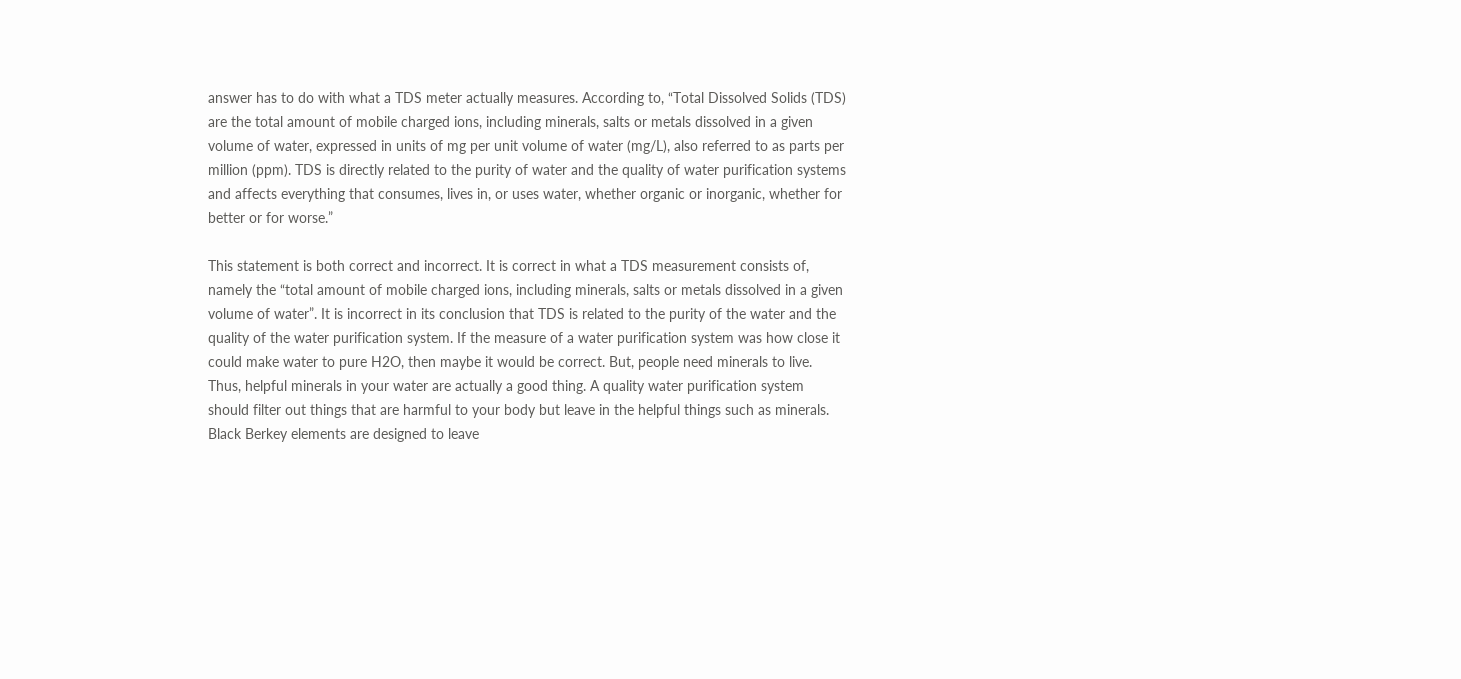answer has to do with what a TDS meter actually measures. According to, “Total Dissolved Solids (TDS) are the total amount of mobile charged ions, including minerals, salts or metals dissolved in a given volume of water, expressed in units of mg per unit volume of water (mg/L), also referred to as parts per million (ppm). TDS is directly related to the purity of water and the quality of water purification systems and affects everything that consumes, lives in, or uses water, whether organic or inorganic, whether for better or for worse.”

This statement is both correct and incorrect. It is correct in what a TDS measurement consists of, namely the “total amount of mobile charged ions, including minerals, salts or metals dissolved in a given volume of water”. It is incorrect in its conclusion that TDS is related to the purity of the water and the quality of the water purification system. If the measure of a water purification system was how close it could make water to pure H2O, then maybe it would be correct. But, people need minerals to live. Thus, helpful minerals in your water are actually a good thing. A quality water purification system should filter out things that are harmful to your body but leave in the helpful things such as minerals. Black Berkey elements are designed to leave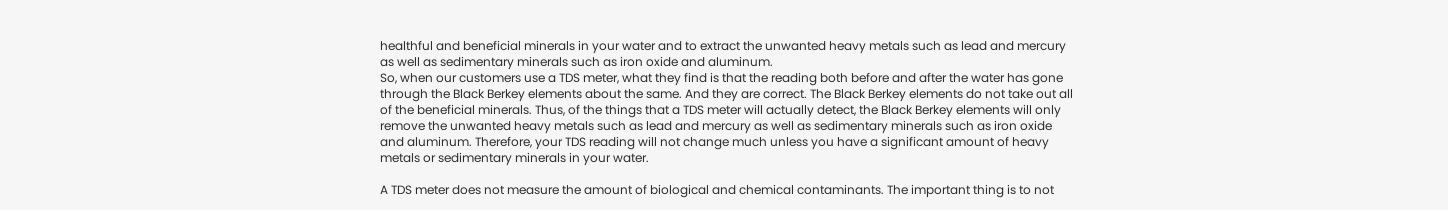healthful and beneficial minerals in your water and to extract the unwanted heavy metals such as lead and mercury as well as sedimentary minerals such as iron oxide and aluminum.
So, when our customers use a TDS meter, what they find is that the reading both before and after the water has gone through the Black Berkey elements about the same. And they are correct. The Black Berkey elements do not take out all of the beneficial minerals. Thus, of the things that a TDS meter will actually detect, the Black Berkey elements will only remove the unwanted heavy metals such as lead and mercury as well as sedimentary minerals such as iron oxide and aluminum. Therefore, your TDS reading will not change much unless you have a significant amount of heavy metals or sedimentary minerals in your water.

A TDS meter does not measure the amount of biological and chemical contaminants. The important thing is to not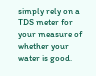simply rely on a TDS meter for your measure of whether your water is good.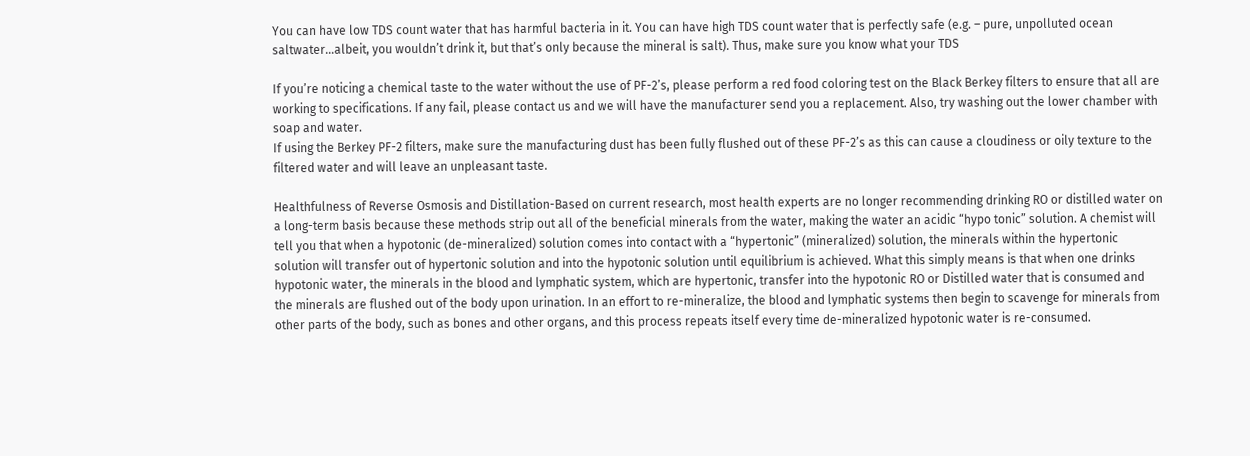You can have low TDS count water that has harmful bacteria in it. You can have high TDS count water that is perfectly safe (e.g. – pure, unpolluted ocean saltwater…albeit, you wouldn’t drink it, but that’s only because the mineral is salt). Thus, make sure you know what your TDS

If you’re noticing a chemical taste to the water without the use of PF-2’s, please perform a red food coloring test on the Black Berkey filters to ensure that all are working to specifications. If any fail, please contact us and we will have the manufacturer send you a replacement. Also, try washing out the lower chamber with soap and water.
If using the Berkey PF-2 filters, make sure the manufacturing dust has been fully flushed out of these PF-2’s as this can cause a cloudiness or oily texture to the filtered water and will leave an unpleasant taste.

Healthfulness of Reverse Osmosis and Distillation-Based on current research, most health experts are no longer recommending drinking RO or distilled water on a long-term basis because these methods strip out all of the beneficial minerals from the water, making the water an acidic “hypo tonic” solution. A chemist will tell you that when a hypotonic (de-mineralized) solution comes into contact with a “hypertonic” (mineralized) solution, the minerals within the hypertonic solution will transfer out of hypertonic solution and into the hypotonic solution until equilibrium is achieved. What this simply means is that when one drinks hypotonic water, the minerals in the blood and lymphatic system, which are hypertonic, transfer into the hypotonic RO or Distilled water that is consumed and the minerals are flushed out of the body upon urination. In an effort to re-mineralize, the blood and lymphatic systems then begin to scavenge for minerals from other parts of the body, such as bones and other organs, and this process repeats itself every time de-mineralized hypotonic water is re-consumed.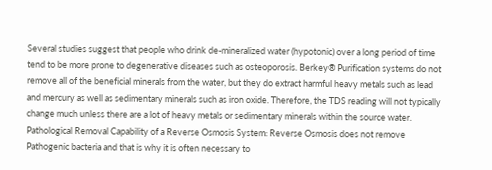Several studies suggest that people who drink de-mineralized water (hypotonic) over a long period of time tend to be more prone to degenerative diseases such as osteoporosis. Berkey® Purification systems do not remove all of the beneficial minerals from the water, but they do extract harmful heavy metals such as lead and mercury as well as sedimentary minerals such as iron oxide. Therefore, the TDS reading will not typically change much unless there are a lot of heavy metals or sedimentary minerals within the source water.
Pathological Removal Capability of a Reverse Osmosis System: Reverse Osmosis does not remove Pathogenic bacteria and that is why it is often necessary to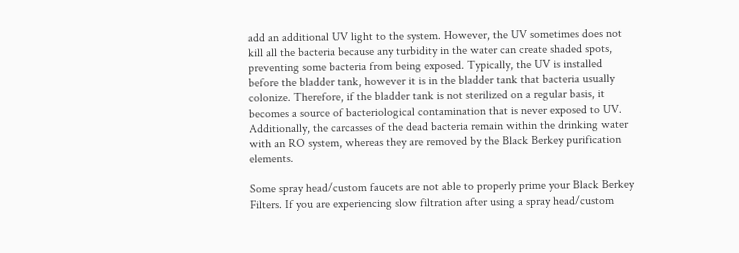add an additional UV light to the system. However, the UV sometimes does not kill all the bacteria because any turbidity in the water can create shaded spots, preventing some bacteria from being exposed. Typically, the UV is installed before the bladder tank, however it is in the bladder tank that bacteria usually colonize. Therefore, if the bladder tank is not sterilized on a regular basis, it becomes a source of bacteriological contamination that is never exposed to UV. Additionally, the carcasses of the dead bacteria remain within the drinking water with an RO system, whereas they are removed by the Black Berkey purification elements.

Some spray head/custom faucets are not able to properly prime your Black Berkey Filters. If you are experiencing slow filtration after using a spray head/custom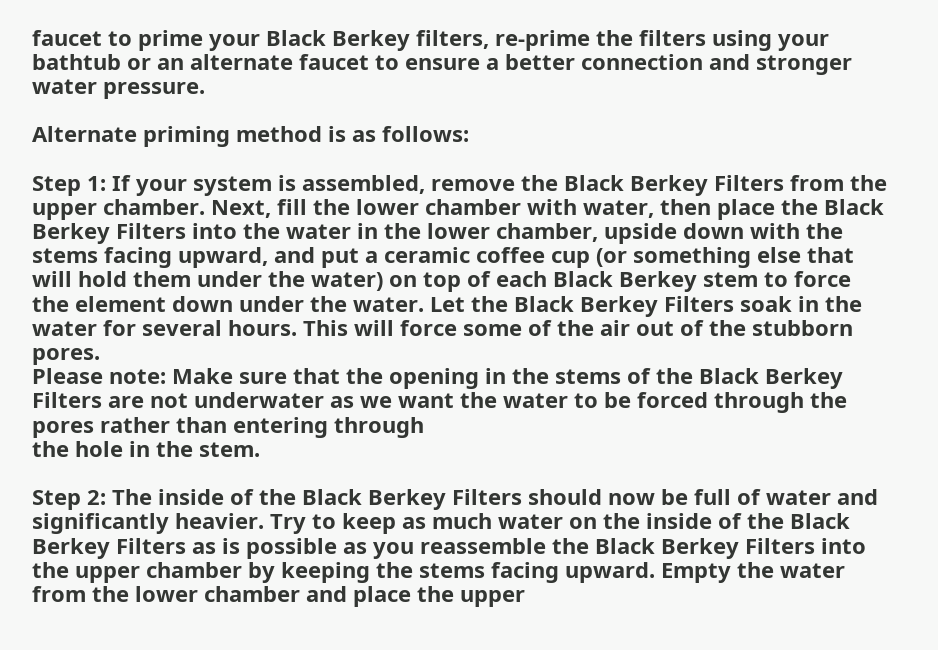faucet to prime your Black Berkey filters, re-prime the filters using your bathtub or an alternate faucet to ensure a better connection and stronger water pressure.

Alternate priming method is as follows:

Step 1: If your system is assembled, remove the Black Berkey Filters from the upper chamber. Next, fill the lower chamber with water, then place the Black Berkey Filters into the water in the lower chamber, upside down with the stems facing upward, and put a ceramic coffee cup (or something else that will hold them under the water) on top of each Black Berkey stem to force the element down under the water. Let the Black Berkey Filters soak in the water for several hours. This will force some of the air out of the stubborn pores.
Please note: Make sure that the opening in the stems of the Black Berkey Filters are not underwater as we want the water to be forced through the pores rather than entering through
the hole in the stem.

Step 2: The inside of the Black Berkey Filters should now be full of water and significantly heavier. Try to keep as much water on the inside of the Black Berkey Filters as is possible as you reassemble the Black Berkey Filters into the upper chamber by keeping the stems facing upward. Empty the water from the lower chamber and place the upper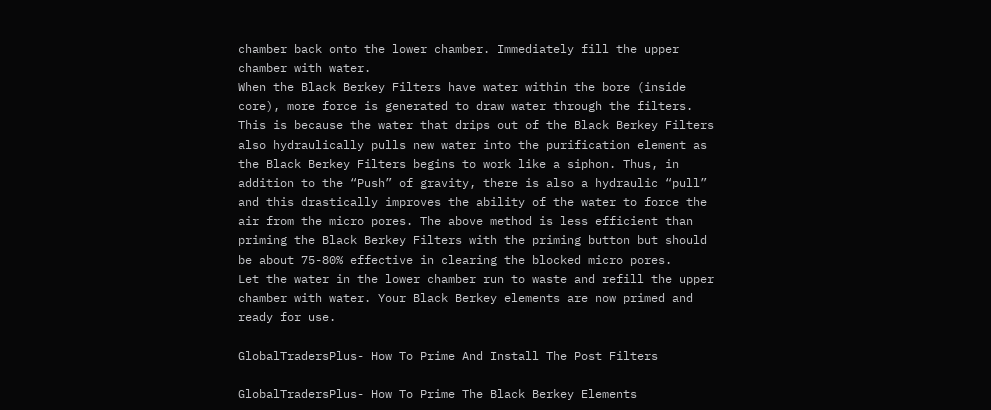chamber back onto the lower chamber. Immediately fill the upper chamber with water.
When the Black Berkey Filters have water within the bore (inside core), more force is generated to draw water through the filters. This is because the water that drips out of the Black Berkey Filters also hydraulically pulls new water into the purification element as the Black Berkey Filters begins to work like a siphon. Thus, in addition to the “Push” of gravity, there is also a hydraulic “pull” and this drastically improves the ability of the water to force the air from the micro pores. The above method is less efficient than priming the Black Berkey Filters with the priming button but should be about 75-80% effective in clearing the blocked micro pores.
Let the water in the lower chamber run to waste and refill the upper chamber with water. Your Black Berkey elements are now primed and ready for use.

GlobalTradersPlus- How To Prime And Install The Post Filters

GlobalTradersPlus- How To Prime The Black Berkey Elements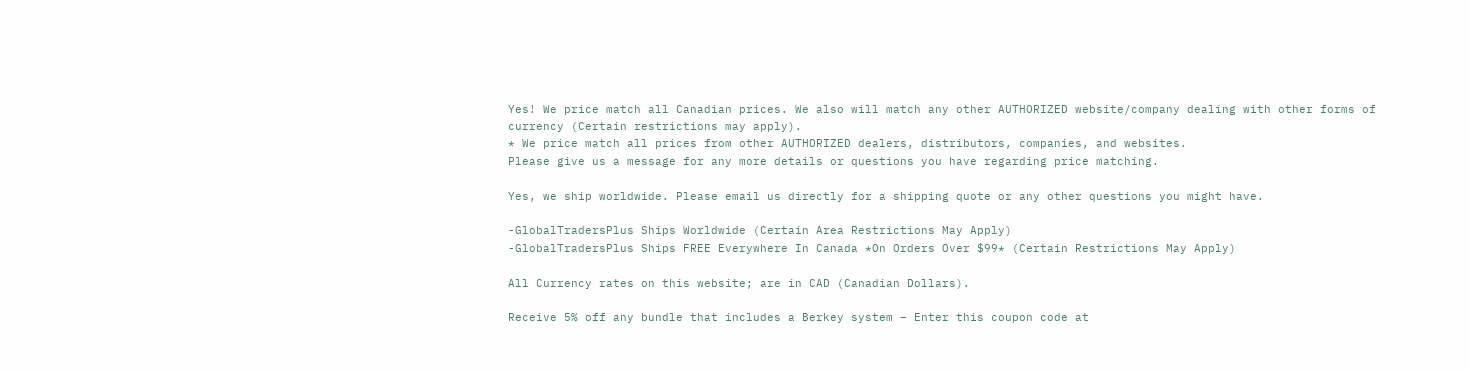Yes! We price match all Canadian prices. We also will match any other AUTHORIZED website/company dealing with other forms of currency (Certain restrictions may apply).
* We price match all prices from other AUTHORIZED dealers, distributors, companies, and websites.
Please give us a message for any more details or questions you have regarding price matching.

Yes, we ship worldwide. Please email us directly for a shipping quote or any other questions you might have.

-GlobalTradersPlus Ships Worldwide (Certain Area Restrictions May Apply)
-GlobalTradersPlus Ships FREE Everywhere In Canada *On Orders Over $99* (Certain Restrictions May Apply)

All Currency rates on this website; are in CAD (Canadian Dollars).

Receive 5% off any bundle that includes a Berkey system – Enter this coupon code at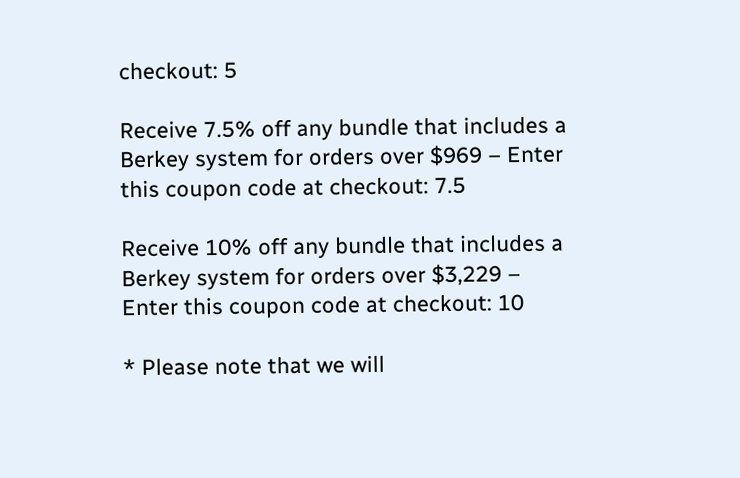checkout: 5

Receive 7.5% off any bundle that includes a Berkey system for orders over $969 – Enter this coupon code at checkout: 7.5

Receive 10% off any bundle that includes a Berkey system for orders over $3,229 – Enter this coupon code at checkout: 10

* Please note that we will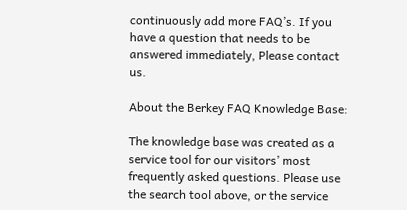continuously add more FAQ’s. If you have a question that needs to be answered immediately, Please contact us.

About the Berkey FAQ Knowledge Base:

The knowledge base was created as a service tool for our visitors’ most frequently asked questions. Please use the search tool above, or the service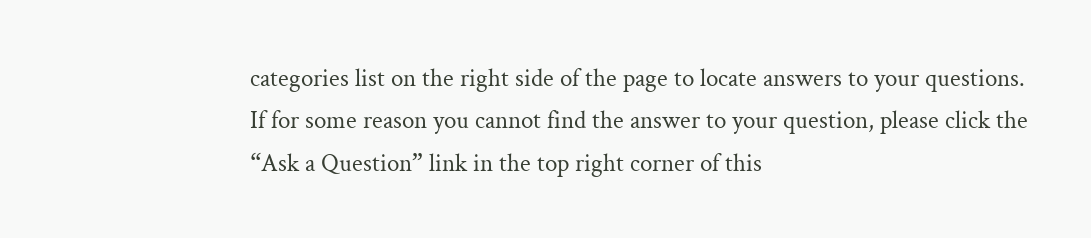categories list on the right side of the page to locate answers to your questions. If for some reason you cannot find the answer to your question, please click the “Ask a Question” link in the top right corner of this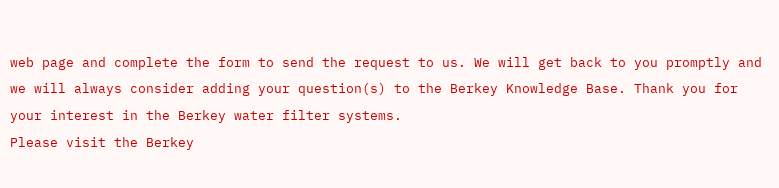web page and complete the form to send the request to us. We will get back to you promptly and we will always consider adding your question(s) to the Berkey Knowledge Base. Thank you for your interest in the Berkey water filter systems.
Please visit the Berkey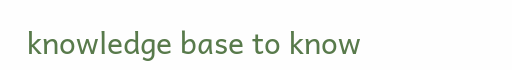knowledge base to know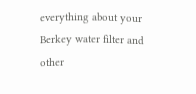everything about your Berkey water filter and other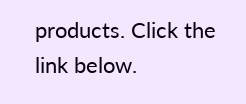products. Click the link below.